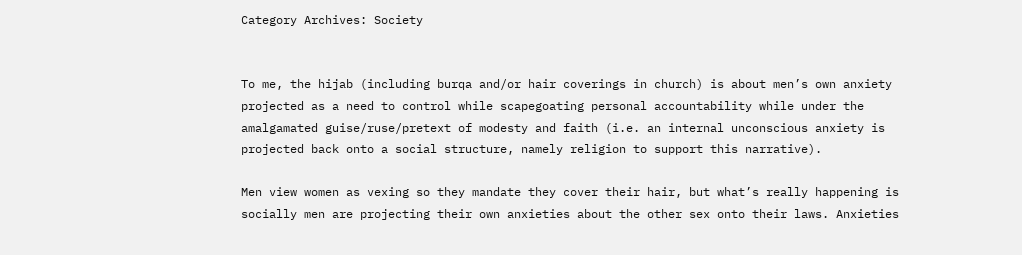Category Archives: Society


To me, the hijab (including burqa and/or hair coverings in church) is about men’s own anxiety projected as a need to control while scapegoating personal accountability while under the amalgamated guise/ruse/pretext of modesty and faith (i.e. an internal unconscious anxiety is projected back onto a social structure, namely religion to support this narrative).

Men view women as vexing so they mandate they cover their hair, but what’s really happening is socially men are projecting their own anxieties about the other sex onto their laws. Anxieties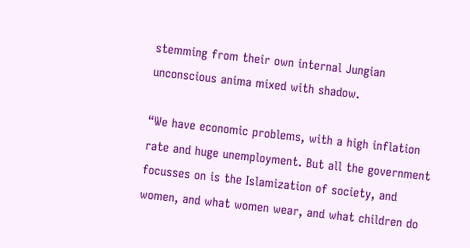stemming from their own internal Jungian unconscious anima mixed with shadow.

“We have economic problems, with a high inflation rate and huge unemployment. But all the government focusses on is the Islamization of society, and women, and what women wear, and what children do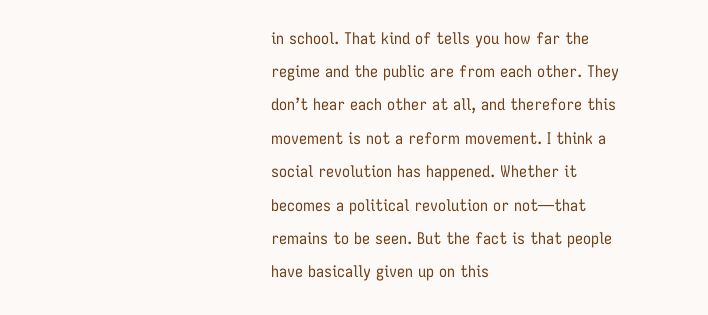in school. That kind of tells you how far the regime and the public are from each other. They don’t hear each other at all, and therefore this movement is not a reform movement. I think a social revolution has happened. Whether it becomes a political revolution or not—that remains to be seen. But the fact is that people have basically given up on this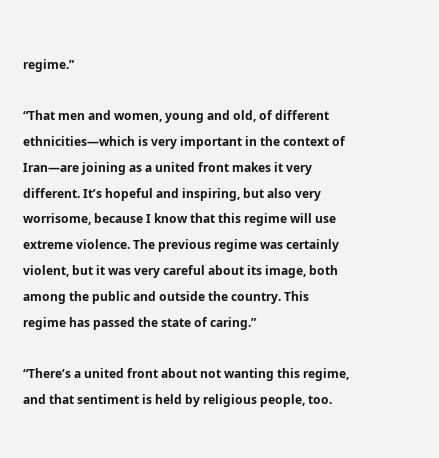regime.”

“That men and women, young and old, of different ethnicities—which is very important in the context of Iran—are joining as a united front makes it very different. It’s hopeful and inspiring, but also very worrisome, because I know that this regime will use extreme violence. The previous regime was certainly violent, but it was very careful about its image, both among the public and outside the country. This regime has passed the state of caring.”

“There’s a united front about not wanting this regime, and that sentiment is held by religious people, too.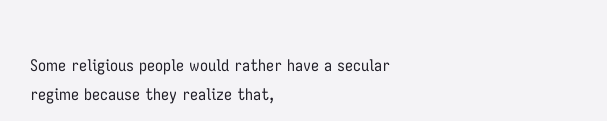Some religious people would rather have a secular regime because they realize that,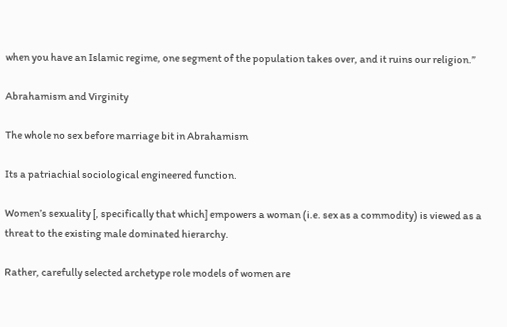when you have an Islamic regime, one segment of the population takes over, and it ruins our religion.”

Abrahamism and Virginity

The whole no sex before marriage bit in Abrahamism

Its a patriachial sociological engineered function.

Women’s sexuality [, specifically that which] empowers a woman (i.e. sex as a commodity) is viewed as a threat to the existing male dominated hierarchy.

Rather, carefully selected archetype role models of women are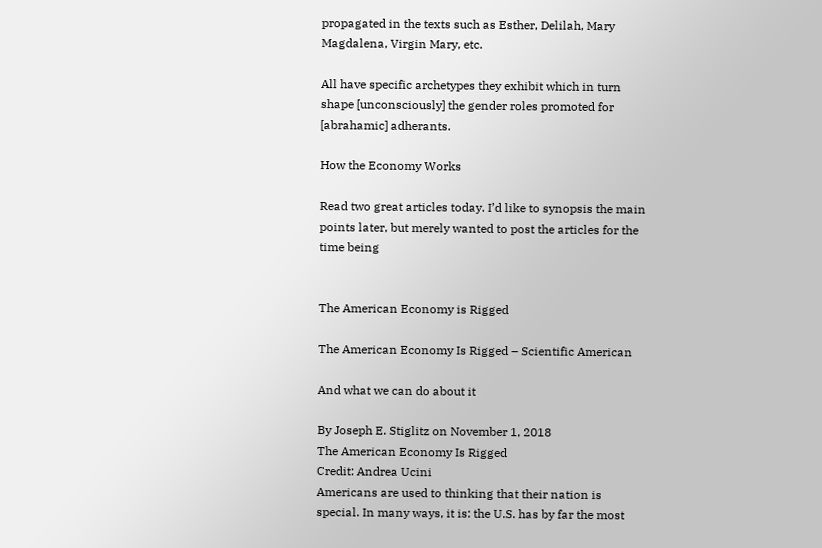propagated in the texts such as Esther, Delilah, Mary Magdalena, Virgin Mary, etc.

All have specific archetypes they exhibit which in turn shape [unconsciously] the gender roles promoted for [abrahamic] adherants.

How the Economy Works

Read two great articles today. I’d like to synopsis the main points later, but merely wanted to post the articles for the time being


The American Economy is Rigged

The American Economy Is Rigged – Scientific American

And what we can do about it

By Joseph E. Stiglitz on November 1, 2018
The American Economy Is Rigged
Credit: Andrea Ucini
Americans are used to thinking that their nation is special. In many ways, it is: the U.S. has by far the most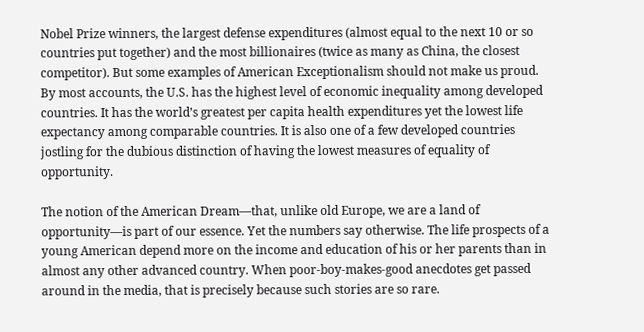Nobel Prize winners, the largest defense expenditures (almost equal to the next 10 or so countries put together) and the most billionaires (twice as many as China, the closest competitor). But some examples of American Exceptionalism should not make us proud. By most accounts, the U.S. has the highest level of economic inequality among developed countries. It has the world’s greatest per capita health expenditures yet the lowest life expectancy among comparable countries. It is also one of a few developed countries jostling for the dubious distinction of having the lowest measures of equality of opportunity.

The notion of the American Dream—that, unlike old Europe, we are a land of opportunity—is part of our essence. Yet the numbers say otherwise. The life prospects of a young American depend more on the income and education of his or her parents than in almost any other advanced country. When poor-boy-makes-good anecdotes get passed around in the media, that is precisely because such stories are so rare.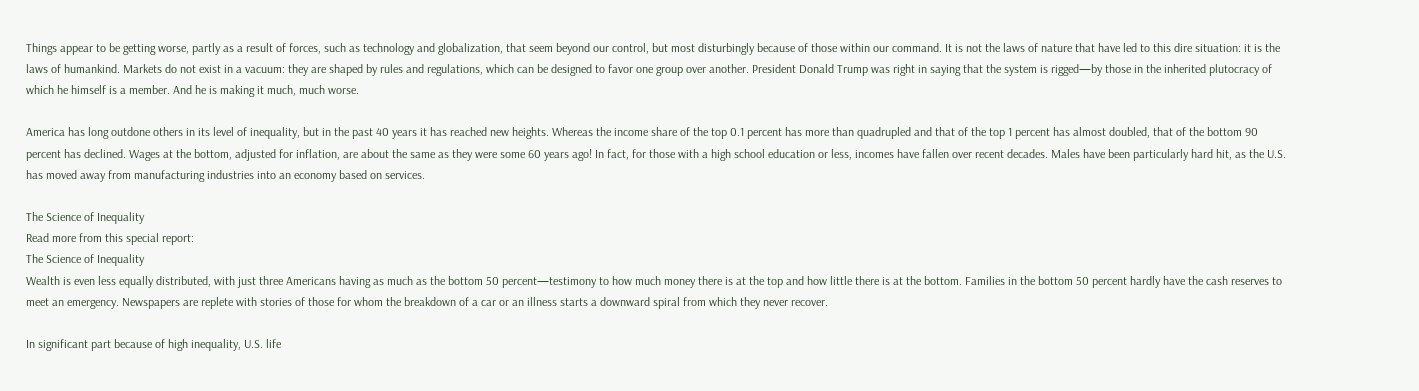Things appear to be getting worse, partly as a result of forces, such as technology and globalization, that seem beyond our control, but most disturbingly because of those within our command. It is not the laws of nature that have led to this dire situation: it is the laws of humankind. Markets do not exist in a vacuum: they are shaped by rules and regulations, which can be designed to favor one group over another. President Donald Trump was right in saying that the system is rigged—by those in the inherited plutocracy of which he himself is a member. And he is making it much, much worse.

America has long outdone others in its level of inequality, but in the past 40 years it has reached new heights. Whereas the income share of the top 0.1 percent has more than quadrupled and that of the top 1 percent has almost doubled, that of the bottom 90 percent has declined. Wages at the bottom, adjusted for inflation, are about the same as they were some 60 years ago! In fact, for those with a high school education or less, incomes have fallen over recent decades. Males have been particularly hard hit, as the U.S. has moved away from manufacturing industries into an economy based on services.

The Science of Inequality
Read more from this special report:
The Science of Inequality
Wealth is even less equally distributed, with just three Americans having as much as the bottom 50 percent—testimony to how much money there is at the top and how little there is at the bottom. Families in the bottom 50 percent hardly have the cash reserves to meet an emergency. Newspapers are replete with stories of those for whom the breakdown of a car or an illness starts a downward spiral from which they never recover.

In significant part because of high inequality, U.S. life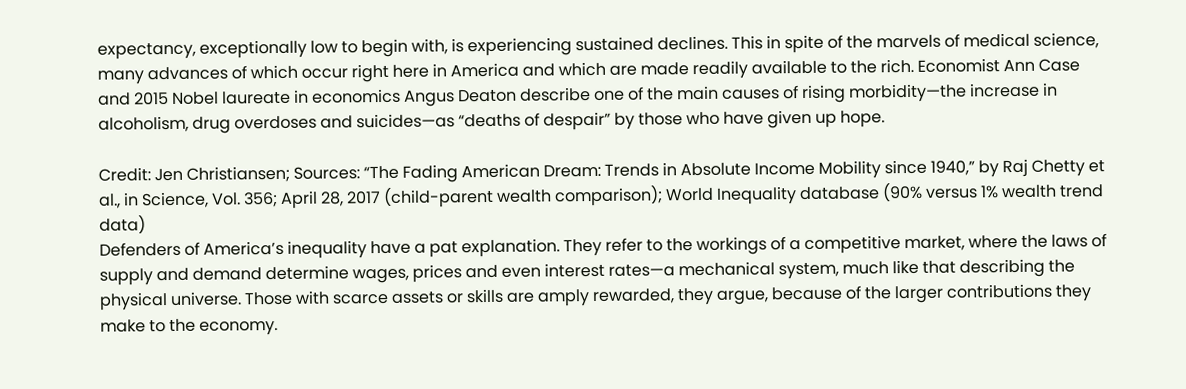expectancy, exceptionally low to begin with, is experiencing sustained declines. This in spite of the marvels of medical science, many advances of which occur right here in America and which are made readily available to the rich. Economist Ann Case and 2015 Nobel laureate in economics Angus Deaton describe one of the main causes of rising morbidity—the increase in alcoholism, drug overdoses and suicides—as “deaths of despair” by those who have given up hope.

Credit: Jen Christiansen; Sources: “The Fading American Dream: Trends in Absolute Income Mobility since 1940,” by Raj Chetty et al., in Science, Vol. 356; April 28, 2017 (child-parent wealth comparison); World Inequality database (90% versus 1% wealth trend data)
Defenders of America’s inequality have a pat explanation. They refer to the workings of a competitive market, where the laws of supply and demand determine wages, prices and even interest rates—a mechanical system, much like that describing the physical universe. Those with scarce assets or skills are amply rewarded, they argue, because of the larger contributions they make to the economy.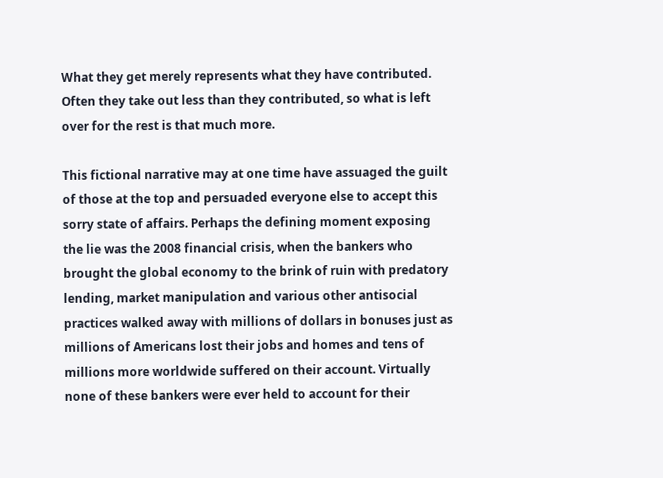What they get merely represents what they have contributed. Often they take out less than they contributed, so what is left over for the rest is that much more.

This fictional narrative may at one time have assuaged the guilt of those at the top and persuaded everyone else to accept this sorry state of affairs. Perhaps the defining moment exposing the lie was the 2008 financial crisis, when the bankers who brought the global economy to the brink of ruin with predatory lending, market manipulation and various other antisocial practices walked away with millions of dollars in bonuses just as millions of Americans lost their jobs and homes and tens of millions more worldwide suffered on their account. Virtually none of these bankers were ever held to account for their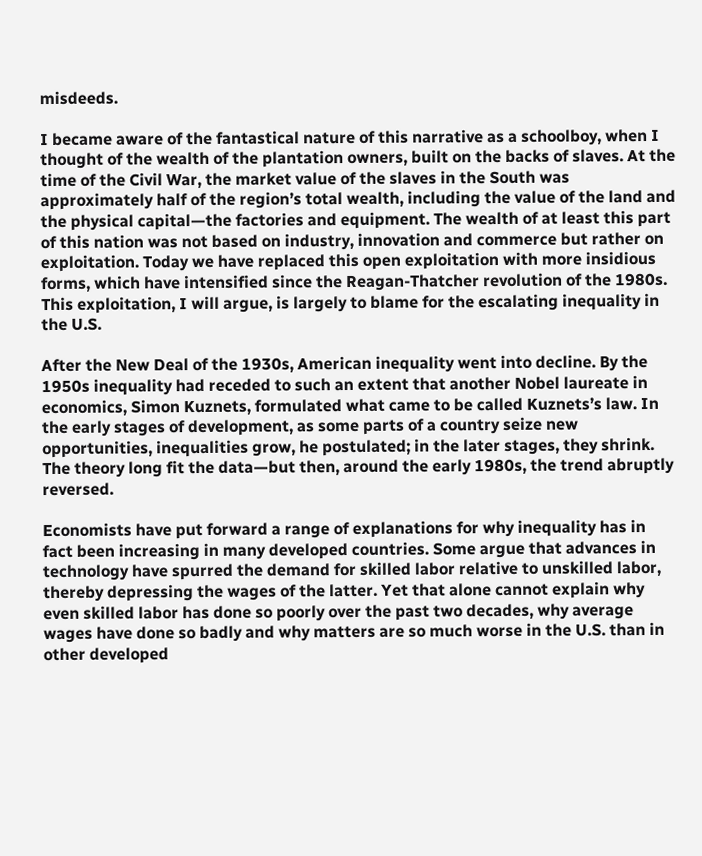misdeeds.

I became aware of the fantastical nature of this narrative as a schoolboy, when I thought of the wealth of the plantation owners, built on the backs of slaves. At the time of the Civil War, the market value of the slaves in the South was approximately half of the region’s total wealth, including the value of the land and the physical capital—the factories and equipment. The wealth of at least this part of this nation was not based on industry, innovation and commerce but rather on exploitation. Today we have replaced this open exploitation with more insidious forms, which have intensified since the Reagan-Thatcher revolution of the 1980s. This exploitation, I will argue, is largely to blame for the escalating inequality in the U.S.

After the New Deal of the 1930s, American inequality went into decline. By the 1950s inequality had receded to such an extent that another Nobel laureate in economics, Simon Kuznets, formulated what came to be called Kuznets’s law. In the early stages of development, as some parts of a country seize new opportunities, inequalities grow, he postulated; in the later stages, they shrink. The theory long fit the data—but then, around the early 1980s, the trend abruptly reversed.

Economists have put forward a range of explanations for why inequality has in fact been increasing in many developed countries. Some argue that advances in technology have spurred the demand for skilled labor relative to unskilled labor, thereby depressing the wages of the latter. Yet that alone cannot explain why even skilled labor has done so poorly over the past two decades, why average wages have done so badly and why matters are so much worse in the U.S. than in other developed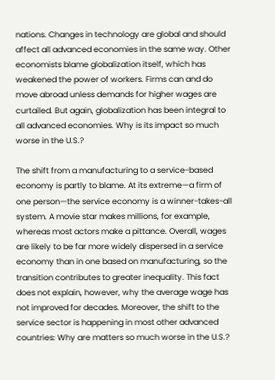nations. Changes in technology are global and should affect all advanced economies in the same way. Other economists blame globalization itself, which has weakened the power of workers. Firms can and do move abroad unless demands for higher wages are curtailed. But again, globalization has been integral to all advanced economies. Why is its impact so much worse in the U.S.?

The shift from a manufacturing to a service-based economy is partly to blame. At its extreme—a firm of one person—the service economy is a winner-takes-all system. A movie star makes millions, for example, whereas most actors make a pittance. Overall, wages are likely to be far more widely dispersed in a service economy than in one based on manufacturing, so the transition contributes to greater inequality. This fact does not explain, however, why the average wage has not improved for decades. Moreover, the shift to the service sector is happening in most other advanced countries: Why are matters so much worse in the U.S.?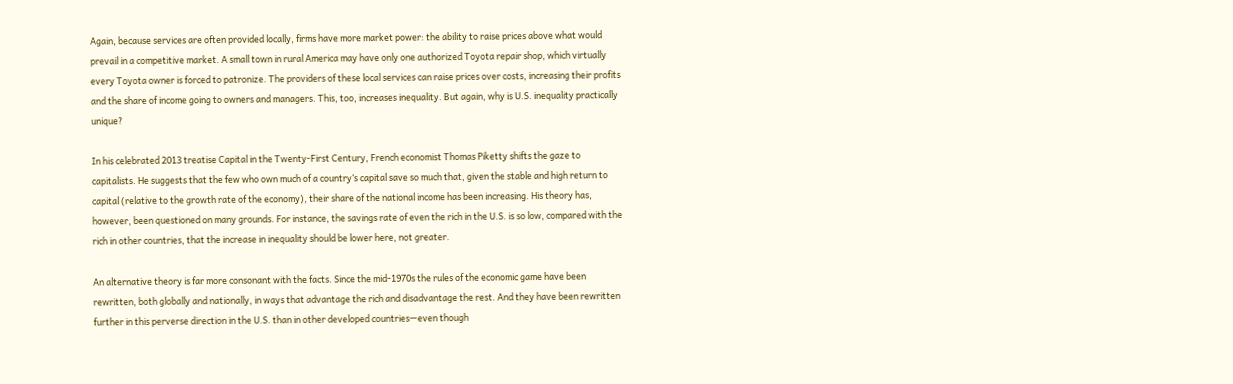Again, because services are often provided locally, firms have more market power: the ability to raise prices above what would prevail in a competitive market. A small town in rural America may have only one authorized Toyota repair shop, which virtually every Toyota owner is forced to patronize. The providers of these local services can raise prices over costs, increasing their profits and the share of income going to owners and managers. This, too, increases inequality. But again, why is U.S. inequality practically unique?

In his celebrated 2013 treatise Capital in the Twenty-First Century, French economist Thomas Piketty shifts the gaze to capitalists. He suggests that the few who own much of a country’s capital save so much that, given the stable and high return to capital (relative to the growth rate of the economy), their share of the national income has been increasing. His theory has, however, been questioned on many grounds. For instance, the savings rate of even the rich in the U.S. is so low, compared with the rich in other countries, that the increase in inequality should be lower here, not greater.

An alternative theory is far more consonant with the facts. Since the mid-1970s the rules of the economic game have been rewritten, both globally and nationally, in ways that advantage the rich and disadvantage the rest. And they have been rewritten further in this perverse direction in the U.S. than in other developed countries—even though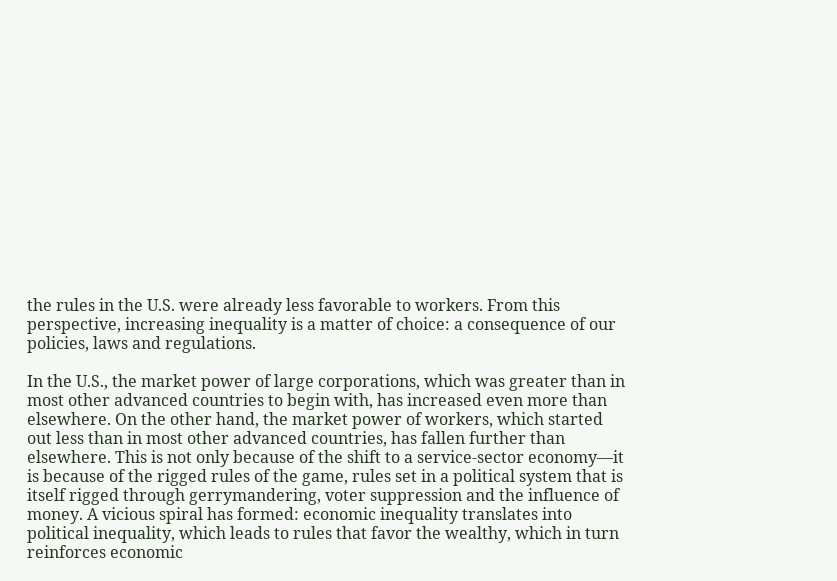the rules in the U.S. were already less favorable to workers. From this perspective, increasing inequality is a matter of choice: a consequence of our policies, laws and regulations.

In the U.S., the market power of large corporations, which was greater than in most other advanced countries to begin with, has increased even more than elsewhere. On the other hand, the market power of workers, which started out less than in most other advanced countries, has fallen further than elsewhere. This is not only because of the shift to a service-sector economy—it is because of the rigged rules of the game, rules set in a political system that is itself rigged through gerrymandering, voter suppression and the influence of money. A vicious spiral has formed: economic inequality translates into political inequality, which leads to rules that favor the wealthy, which in turn reinforces economic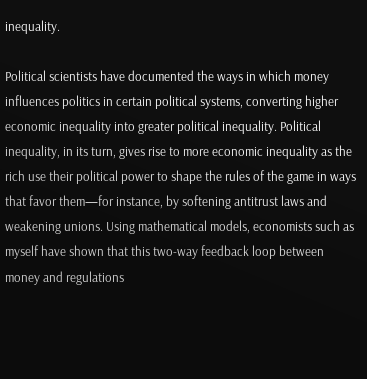inequality.

Political scientists have documented the ways in which money influences politics in certain political systems, converting higher economic inequality into greater political inequality. Political inequality, in its turn, gives rise to more economic inequality as the rich use their political power to shape the rules of the game in ways that favor them—for instance, by softening antitrust laws and weakening unions. Using mathematical models, economists such as myself have shown that this two-way feedback loop between money and regulations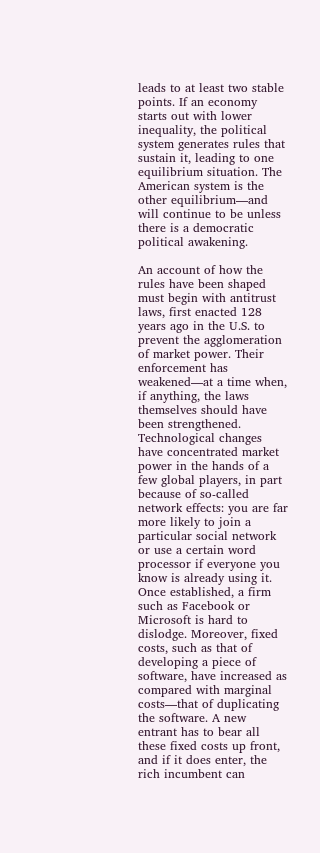leads to at least two stable points. If an economy starts out with lower inequality, the political system generates rules that sustain it, leading to one equilibrium situation. The American system is the other equilibrium—and will continue to be unless there is a democratic political awakening.

An account of how the rules have been shaped must begin with antitrust laws, first enacted 128 years ago in the U.S. to prevent the agglomeration of market power. Their enforcement has weakened—at a time when, if anything, the laws themselves should have been strengthened. Technological changes have concentrated market power in the hands of a few global players, in part because of so-called network effects: you are far more likely to join a particular social network or use a certain word processor if everyone you know is already using it. Once established, a firm such as Facebook or Microsoft is hard to dislodge. Moreover, fixed costs, such as that of developing a piece of software, have increased as compared with marginal costs—that of duplicating the software. A new entrant has to bear all these fixed costs up front, and if it does enter, the rich incumbent can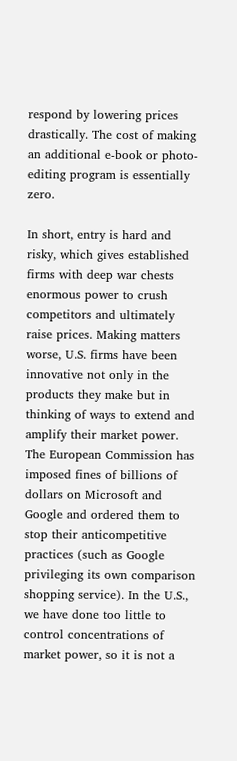respond by lowering prices drastically. The cost of making an additional e-book or photo-editing program is essentially zero.

In short, entry is hard and risky, which gives established firms with deep war chests enormous power to crush competitors and ultimately raise prices. Making matters worse, U.S. firms have been innovative not only in the products they make but in thinking of ways to extend and amplify their market power. The European Commission has imposed fines of billions of dollars on Microsoft and Google and ordered them to stop their anticompetitive practices (such as Google privileging its own comparison shopping service). In the U.S., we have done too little to control concentrations of market power, so it is not a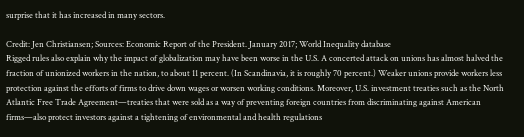surprise that it has increased in many sectors.

Credit: Jen Christiansen; Sources: Economic Report of the President. January 2017; World Inequality database
Rigged rules also explain why the impact of globalization may have been worse in the U.S. A concerted attack on unions has almost halved the fraction of unionized workers in the nation, to about 11 percent. (In Scandinavia, it is roughly 70 percent.) Weaker unions provide workers less protection against the efforts of firms to drive down wages or worsen working conditions. Moreover, U.S. investment treaties such as the North Atlantic Free Trade Agreement—treaties that were sold as a way of preventing foreign countries from discriminating against American firms—also protect investors against a tightening of environmental and health regulations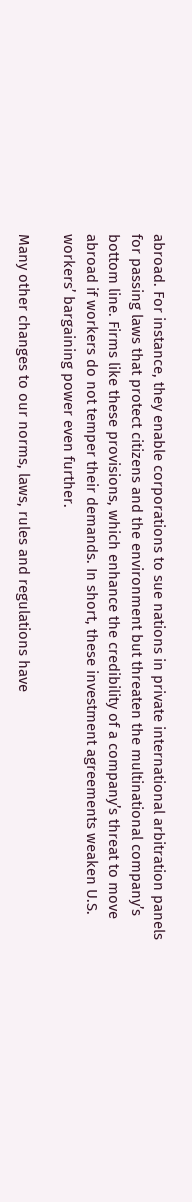abroad. For instance, they enable corporations to sue nations in private international arbitration panels for passing laws that protect citizens and the environment but threaten the multinational company’s bottom line. Firms like these provisions, which enhance the credibility of a company’s threat to move abroad if workers do not temper their demands. In short, these investment agreements weaken U.S. workers’ bargaining power even further.

Many other changes to our norms, laws, rules and regulations have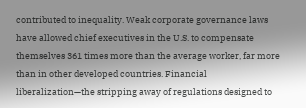contributed to inequality. Weak corporate governance laws have allowed chief executives in the U.S. to compensate themselves 361 times more than the average worker, far more than in other developed countries. Financial liberalization—the stripping away of regulations designed to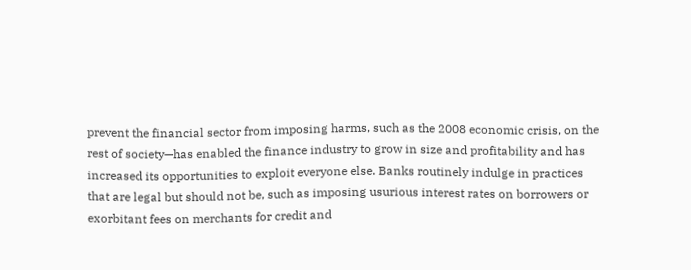prevent the financial sector from imposing harms, such as the 2008 economic crisis, on the rest of society—has enabled the finance industry to grow in size and profitability and has increased its opportunities to exploit everyone else. Banks routinely indulge in practices that are legal but should not be, such as imposing usurious interest rates on borrowers or exorbitant fees on merchants for credit and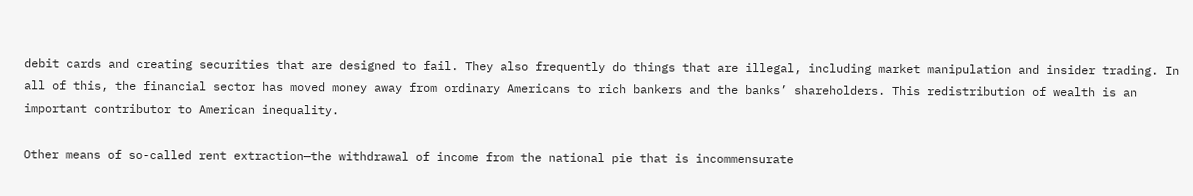debit cards and creating securities that are designed to fail. They also frequently do things that are illegal, including market manipulation and insider trading. In all of this, the financial sector has moved money away from ordinary Americans to rich bankers and the banks’ shareholders. This redistribution of wealth is an important contributor to American inequality.

Other means of so-called rent extraction—the withdrawal of income from the national pie that is incommensurate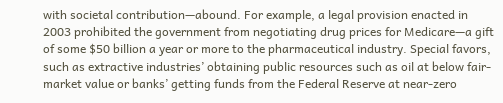with societal contribution—abound. For example, a legal provision enacted in 2003 prohibited the government from negotiating drug prices for Medicare—a gift of some $50 billion a year or more to the pharmaceutical industry. Special favors, such as extractive industries’ obtaining public resources such as oil at below fair-market value or banks’ getting funds from the Federal Reserve at near-zero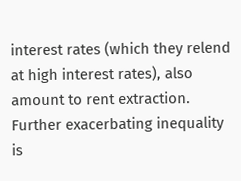interest rates (which they relend at high interest rates), also amount to rent extraction. Further exacerbating inequality is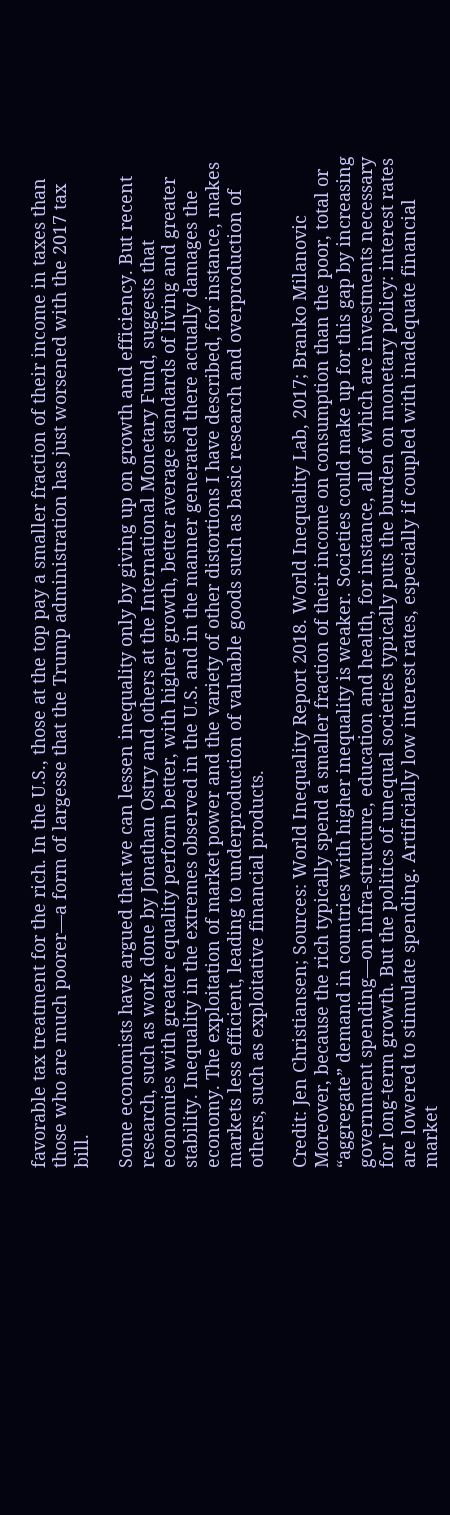favorable tax treatment for the rich. In the U.S., those at the top pay a smaller fraction of their income in taxes than those who are much poorer—a form of largesse that the Trump administration has just worsened with the 2017 tax bill.

Some economists have argued that we can lessen inequality only by giving up on growth and efficiency. But recent research, such as work done by Jonathan Ostry and others at the International Monetary Fund, suggests that economies with greater equality perform better, with higher growth, better average standards of living and greater stability. Inequality in the extremes observed in the U.S. and in the manner generated there actually damages the economy. The exploitation of market power and the variety of other distortions I have described, for instance, makes markets less efficient, leading to underproduction of valuable goods such as basic research and overproduction of others, such as exploitative financial products.

Credit: Jen Christiansen; Sources: World Inequality Report 2018. World Inequality Lab, 2017; Branko Milanovic
Moreover, because the rich typically spend a smaller fraction of their income on consumption than the poor, total or “aggregate” demand in countries with higher inequality is weaker. Societies could make up for this gap by increasing government spending—on infra-structure, education and health, for instance, all of which are investments necessary for long-term growth. But the politics of unequal societies typically puts the burden on monetary policy: interest rates are lowered to stimulate spending. Artificially low interest rates, especially if coupled with inadequate financial market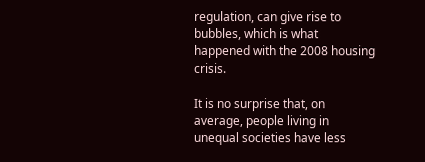regulation, can give rise to bubbles, which is what happened with the 2008 housing crisis.

It is no surprise that, on average, people living in unequal societies have less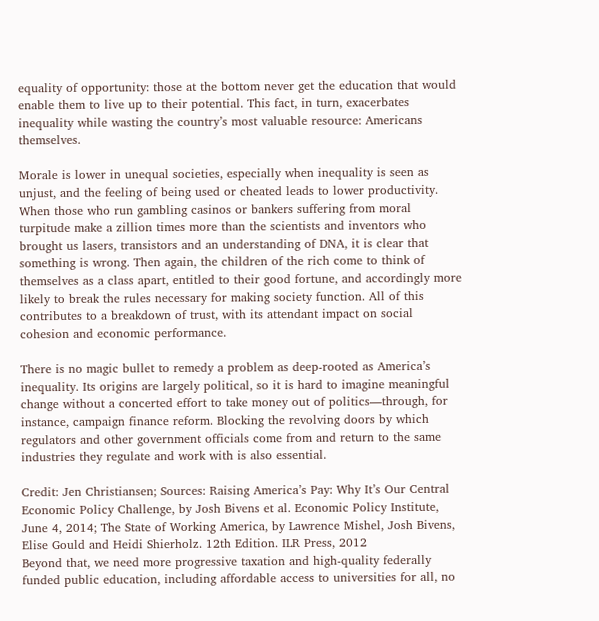equality of opportunity: those at the bottom never get the education that would enable them to live up to their potential. This fact, in turn, exacerbates inequality while wasting the country’s most valuable resource: Americans themselves.

Morale is lower in unequal societies, especially when inequality is seen as unjust, and the feeling of being used or cheated leads to lower productivity. When those who run gambling casinos or bankers suffering from moral turpitude make a zillion times more than the scientists and inventors who brought us lasers, transistors and an understanding of DNA, it is clear that something is wrong. Then again, the children of the rich come to think of themselves as a class apart, entitled to their good fortune, and accordingly more likely to break the rules necessary for making society function. All of this contributes to a breakdown of trust, with its attendant impact on social cohesion and economic performance.

There is no magic bullet to remedy a problem as deep-rooted as America’s inequality. Its origins are largely political, so it is hard to imagine meaningful change without a concerted effort to take money out of politics—through, for instance, campaign finance reform. Blocking the revolving doors by which regulators and other government officials come from and return to the same industries they regulate and work with is also essential.

Credit: Jen Christiansen; Sources: Raising America’s Pay: Why It’s Our Central Economic Policy Challenge, by Josh Bivens et al. Economic Policy Institute, June 4, 2014; The State of Working America, by Lawrence Mishel, Josh Bivens, Elise Gould and Heidi Shierholz. 12th Edition. ILR Press, 2012
Beyond that, we need more progressive taxation and high-quality federally funded public education, including affordable access to universities for all, no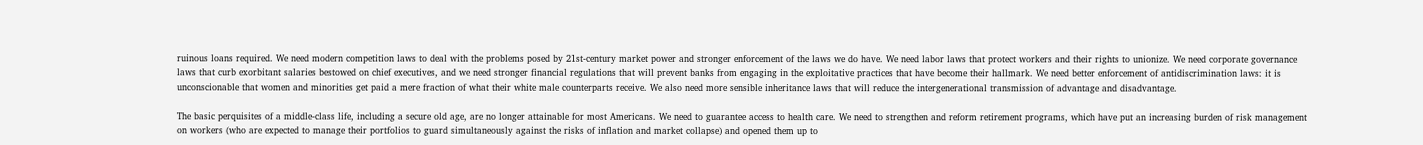ruinous loans required. We need modern competition laws to deal with the problems posed by 21st-century market power and stronger enforcement of the laws we do have. We need labor laws that protect workers and their rights to unionize. We need corporate governance laws that curb exorbitant salaries bestowed on chief executives, and we need stronger financial regulations that will prevent banks from engaging in the exploitative practices that have become their hallmark. We need better enforcement of antidiscrimination laws: it is unconscionable that women and minorities get paid a mere fraction of what their white male counterparts receive. We also need more sensible inheritance laws that will reduce the intergenerational transmission of advantage and disadvantage.

The basic perquisites of a middle-class life, including a secure old age, are no longer attainable for most Americans. We need to guarantee access to health care. We need to strengthen and reform retirement programs, which have put an increasing burden of risk management on workers (who are expected to manage their portfolios to guard simultaneously against the risks of inflation and market collapse) and opened them up to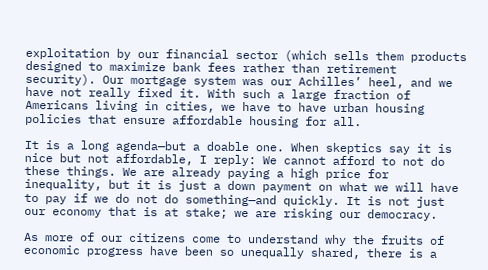exploitation by our financial sector (which sells them products designed to maximize bank fees rather than retirement security). Our mortgage system was our Achilles’ heel, and we have not really fixed it. With such a large fraction of Americans living in cities, we have to have urban housing policies that ensure affordable housing for all.

It is a long agenda—but a doable one. When skeptics say it is nice but not affordable, I reply: We cannot afford to not do these things. We are already paying a high price for inequality, but it is just a down payment on what we will have to pay if we do not do something—and quickly. It is not just our economy that is at stake; we are risking our democracy.

As more of our citizens come to understand why the fruits of economic progress have been so unequally shared, there is a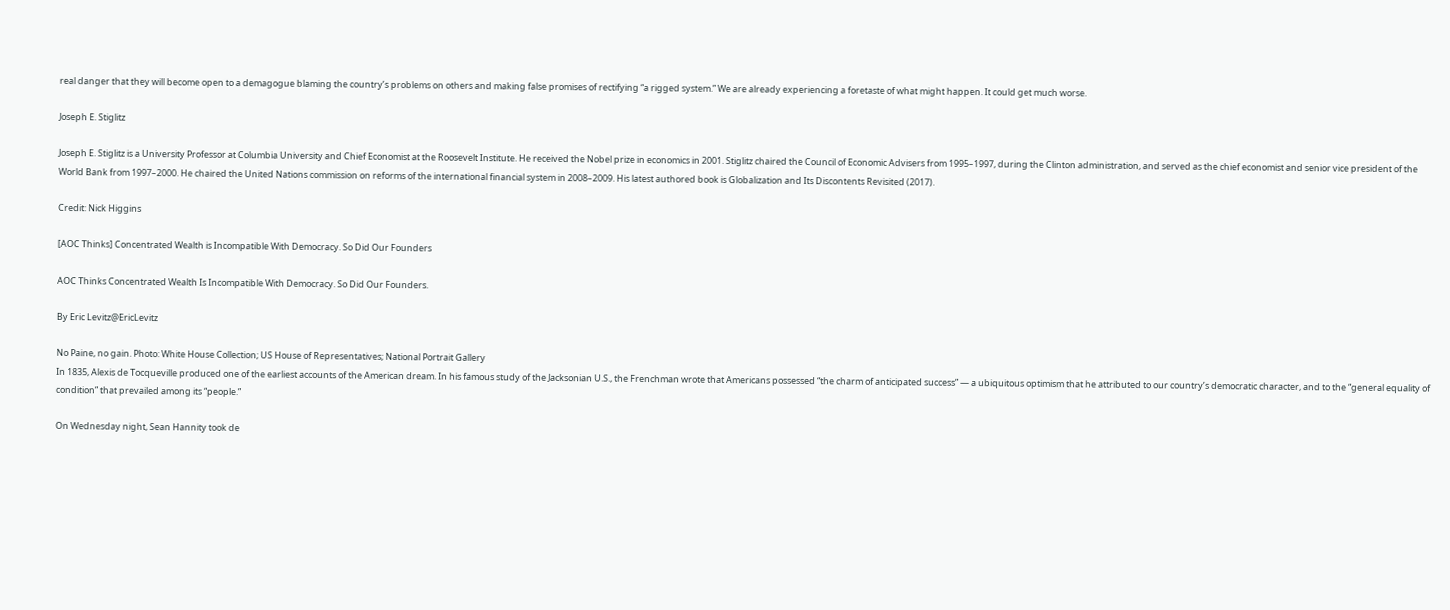real danger that they will become open to a demagogue blaming the country’s problems on others and making false promises of rectifying “a rigged system.” We are already experiencing a foretaste of what might happen. It could get much worse.

Joseph E. Stiglitz

Joseph E. Stiglitz is a University Professor at Columbia University and Chief Economist at the Roosevelt Institute. He received the Nobel prize in economics in 2001. Stiglitz chaired the Council of Economic Advisers from 1995–1997, during the Clinton administration, and served as the chief economist and senior vice president of the World Bank from 1997–2000. He chaired the United Nations commission on reforms of the international financial system in 2008–2009. His latest authored book is Globalization and Its Discontents Revisited (2017).

Credit: Nick Higgins

[AOC Thinks] Concentrated Wealth is Incompatible With Democracy. So Did Our Founders

AOC Thinks Concentrated Wealth Is Incompatible With Democracy. So Did Our Founders.

By Eric Levitz@EricLevitz

No Paine, no gain. Photo: White House Collection; US House of Representatives; National Portrait Gallery
In 1835, Alexis de Tocqueville produced one of the earliest accounts of the American dream. In his famous study of the Jacksonian U.S., the Frenchman wrote that Americans possessed “the charm of anticipated success” — a ubiquitous optimism that he attributed to our country’s democratic character, and to the “general equality of condition” that prevailed among its “people.”

On Wednesday night, Sean Hannity took de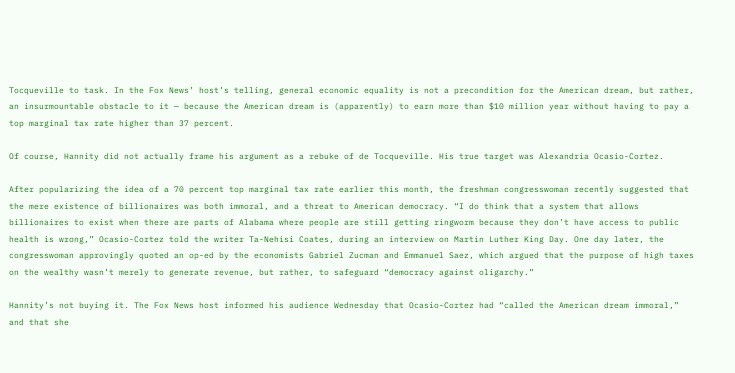Tocqueville to task. In the Fox News’ host’s telling, general economic equality is not a precondition for the American dream, but rather, an insurmountable obstacle to it — because the American dream is (apparently) to earn more than $10 million year without having to pay a top marginal tax rate higher than 37 percent.

Of course, Hannity did not actually frame his argument as a rebuke of de Tocqueville. His true target was Alexandria Ocasio-Cortez.

After popularizing the idea of a 70 percent top marginal tax rate earlier this month, the freshman congresswoman recently suggested that the mere existence of billionaires was both immoral, and a threat to American democracy. “I do think that a system that allows billionaires to exist when there are parts of Alabama where people are still getting ringworm because they don’t have access to public health is wrong,” Ocasio-Cortez told the writer Ta-Nehisi Coates, during an interview on Martin Luther King Day. One day later, the congresswoman approvingly quoted an op-ed by the economists Gabriel Zucman and Emmanuel Saez, which argued that the purpose of high taxes on the wealthy wasn’t merely to generate revenue, but rather, to safeguard “democracy against oligarchy.”

Hannity’s not buying it. The Fox News host informed his audience Wednesday that Ocasio-Cortez had “called the American dream immoral,” and that she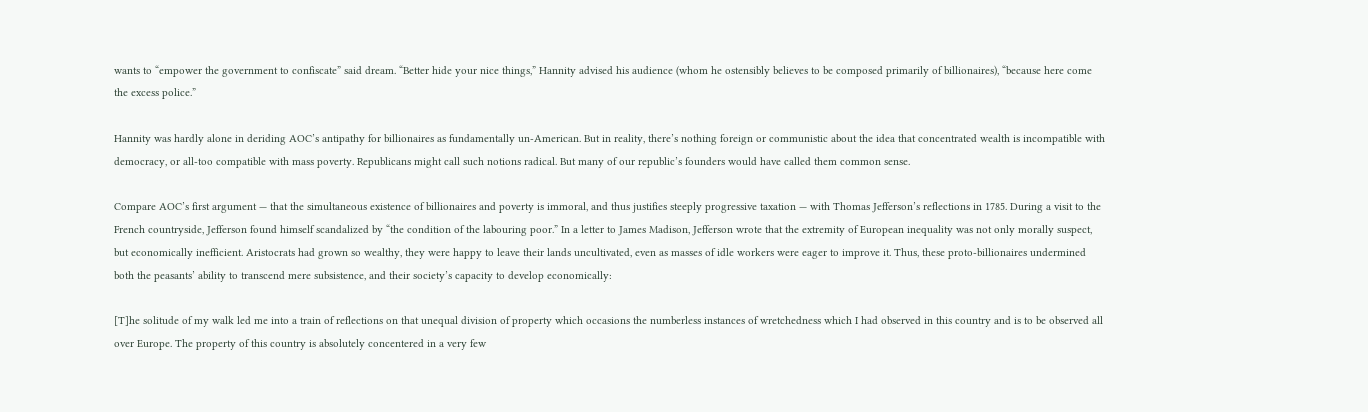wants to “empower the government to confiscate” said dream. “Better hide your nice things,” Hannity advised his audience (whom he ostensibly believes to be composed primarily of billionaires), “because here come the excess police.”

Hannity was hardly alone in deriding AOC’s antipathy for billionaires as fundamentally un-American. But in reality, there’s nothing foreign or communistic about the idea that concentrated wealth is incompatible with democracy, or all-too compatible with mass poverty. Republicans might call such notions radical. But many of our republic’s founders would have called them common sense.

Compare AOC’s first argument — that the simultaneous existence of billionaires and poverty is immoral, and thus justifies steeply progressive taxation — with Thomas Jefferson’s reflections in 1785. During a visit to the French countryside, Jefferson found himself scandalized by “the condition of the labouring poor.” In a letter to James Madison, Jefferson wrote that the extremity of European inequality was not only morally suspect, but economically inefficient. Aristocrats had grown so wealthy, they were happy to leave their lands uncultivated, even as masses of idle workers were eager to improve it. Thus, these proto-billionaires undermined both the peasants’ ability to transcend mere subsistence, and their society’s capacity to develop economically:

[T]he solitude of my walk led me into a train of reflections on that unequal division of property which occasions the numberless instances of wretchedness which I had observed in this country and is to be observed all over Europe. The property of this country is absolutely concentered in a very few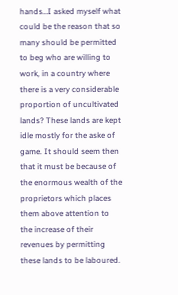hands…I asked myself what could be the reason that so many should be permitted to beg who are willing to work, in a country where there is a very considerable proportion of uncultivated lands? These lands are kept idle mostly for the aske of game. It should seem then that it must be because of the enormous wealth of the proprietors which places them above attention to the increase of their revenues by permitting these lands to be laboured.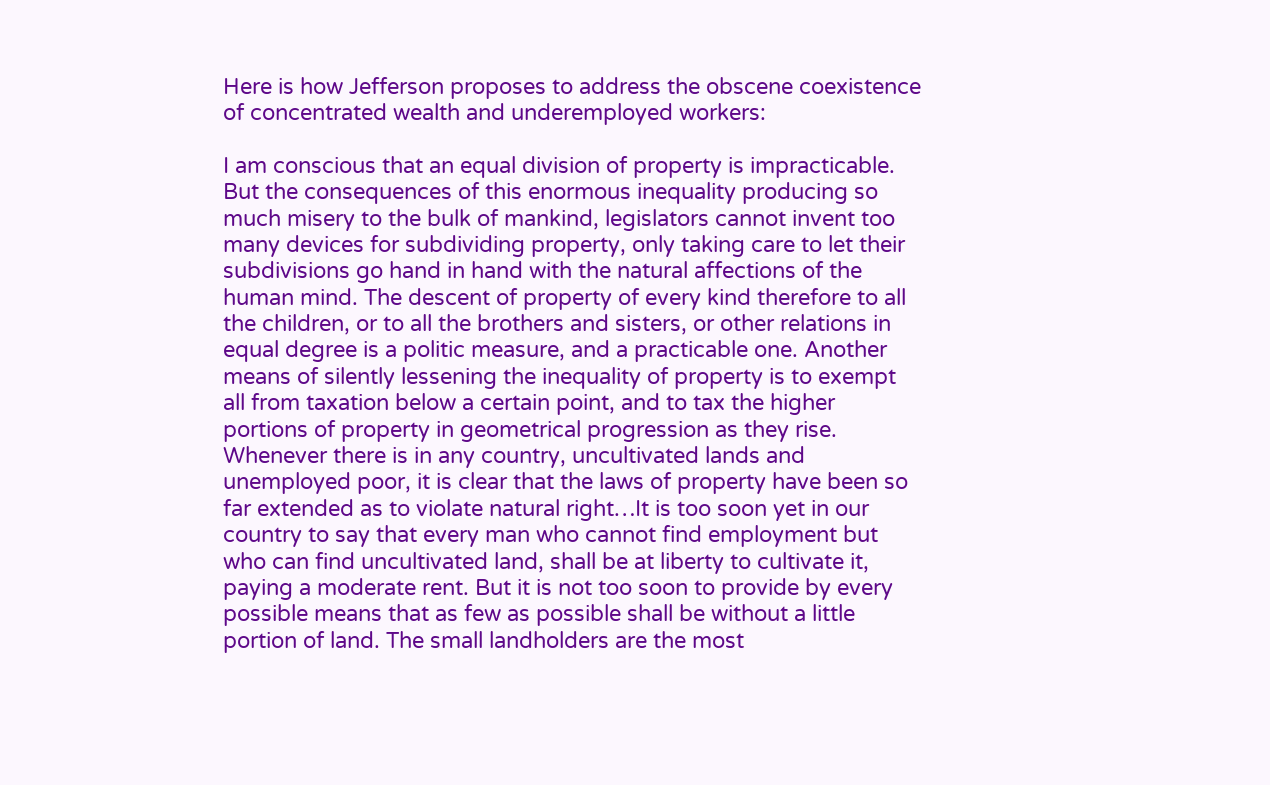Here is how Jefferson proposes to address the obscene coexistence of concentrated wealth and underemployed workers:

I am conscious that an equal division of property is impracticable. But the consequences of this enormous inequality producing so much misery to the bulk of mankind, legislators cannot invent too many devices for subdividing property, only taking care to let their subdivisions go hand in hand with the natural affections of the human mind. The descent of property of every kind therefore to all the children, or to all the brothers and sisters, or other relations in equal degree is a politic measure, and a practicable one. Another means of silently lessening the inequality of property is to exempt all from taxation below a certain point, and to tax the higher portions of property in geometrical progression as they rise. Whenever there is in any country, uncultivated lands and unemployed poor, it is clear that the laws of property have been so far extended as to violate natural right…It is too soon yet in our country to say that every man who cannot find employment but who can find uncultivated land, shall be at liberty to cultivate it, paying a moderate rent. But it is not too soon to provide by every possible means that as few as possible shall be without a little portion of land. The small landholders are the most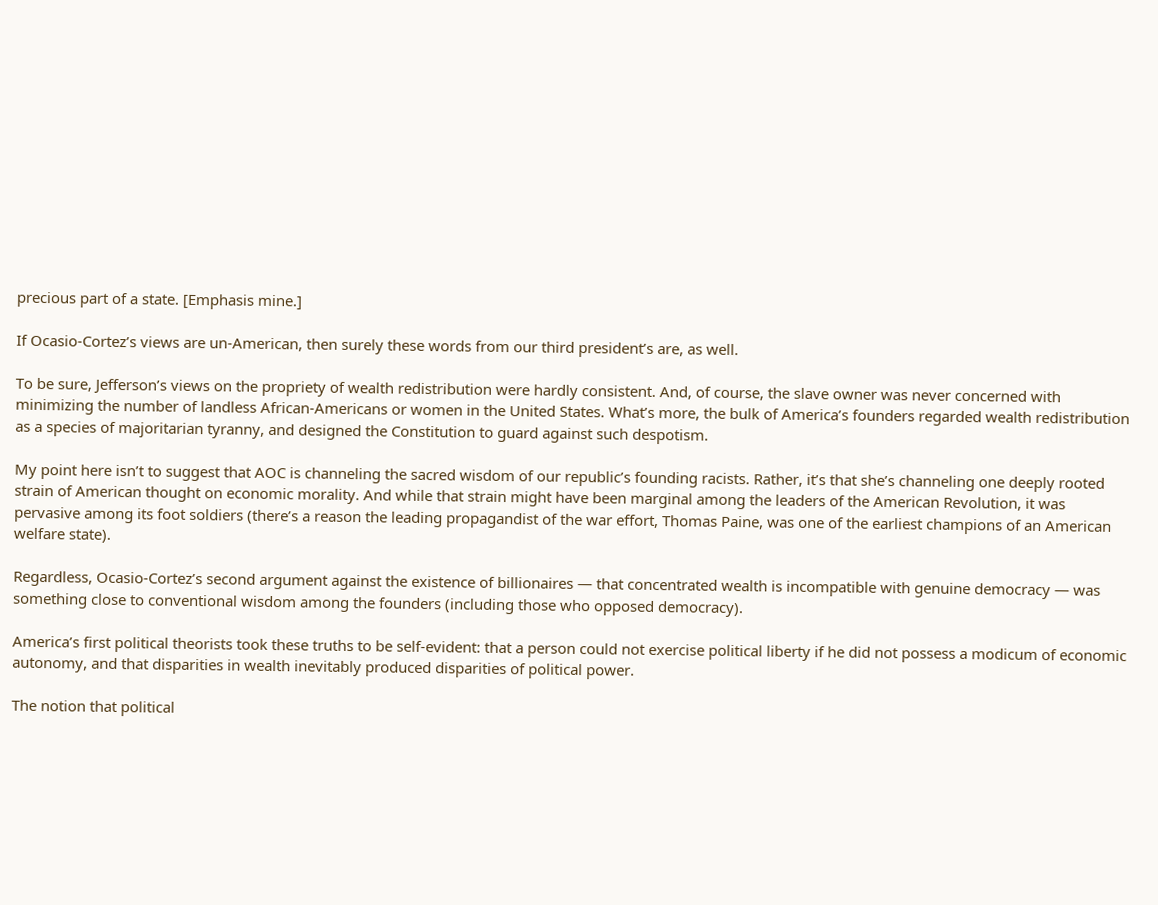precious part of a state. [Emphasis mine.]

If Ocasio-Cortez’s views are un-American, then surely these words from our third president’s are, as well.

To be sure, Jefferson’s views on the propriety of wealth redistribution were hardly consistent. And, of course, the slave owner was never concerned with minimizing the number of landless African-Americans or women in the United States. What’s more, the bulk of America’s founders regarded wealth redistribution as a species of majoritarian tyranny, and designed the Constitution to guard against such despotism.

My point here isn’t to suggest that AOC is channeling the sacred wisdom of our republic’s founding racists. Rather, it’s that she’s channeling one deeply rooted strain of American thought on economic morality. And while that strain might have been marginal among the leaders of the American Revolution, it was pervasive among its foot soldiers (there’s a reason the leading propagandist of the war effort, Thomas Paine, was one of the earliest champions of an American welfare state).

Regardless, Ocasio-Cortez’s second argument against the existence of billionaires — that concentrated wealth is incompatible with genuine democracy — was something close to conventional wisdom among the founders (including those who opposed democracy).

America’s first political theorists took these truths to be self-evident: that a person could not exercise political liberty if he did not possess a modicum of economic autonomy, and that disparities in wealth inevitably produced disparities of political power.

The notion that political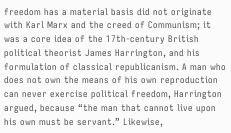freedom has a material basis did not originate with Karl Marx and the creed of Communism; it was a core idea of the 17th-century British political theorist James Harrington, and his formulation of classical republicanism. A man who does not own the means of his own reproduction can never exercise political freedom, Harrington argued, because “the man that cannot live upon his own must be servant.” Likewise,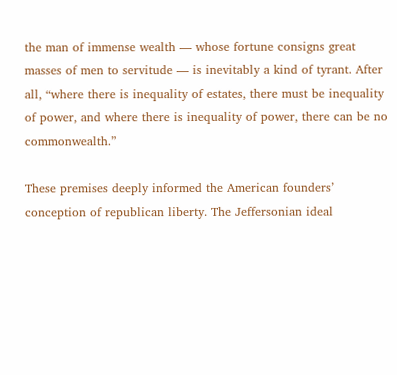the man of immense wealth — whose fortune consigns great masses of men to servitude — is inevitably a kind of tyrant. After all, “where there is inequality of estates, there must be inequality of power, and where there is inequality of power, there can be no commonwealth.”

These premises deeply informed the American founders’ conception of republican liberty. The Jeffersonian ideal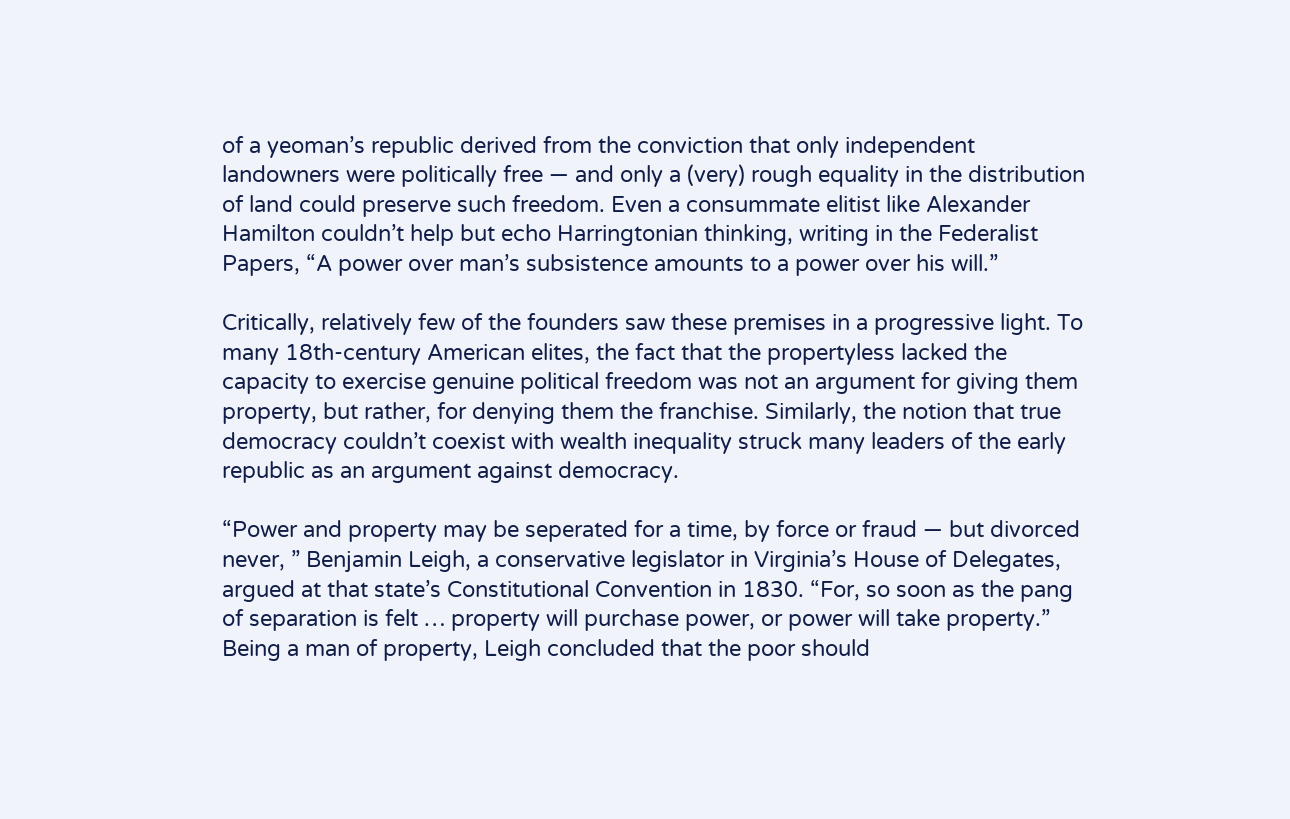of a yeoman’s republic derived from the conviction that only independent landowners were politically free — and only a (very) rough equality in the distribution of land could preserve such freedom. Even a consummate elitist like Alexander Hamilton couldn’t help but echo Harringtonian thinking, writing in the Federalist Papers, “A power over man’s subsistence amounts to a power over his will.”

Critically, relatively few of the founders saw these premises in a progressive light. To many 18th-century American elites, the fact that the propertyless lacked the capacity to exercise genuine political freedom was not an argument for giving them property, but rather, for denying them the franchise. Similarly, the notion that true democracy couldn’t coexist with wealth inequality struck many leaders of the early republic as an argument against democracy.

“Power and property may be seperated for a time, by force or fraud — but divorced never, ” Benjamin Leigh, a conservative legislator in Virginia’s House of Delegates, argued at that state’s Constitutional Convention in 1830. “For, so soon as the pang of separation is felt … property will purchase power, or power will take property.” Being a man of property, Leigh concluded that the poor should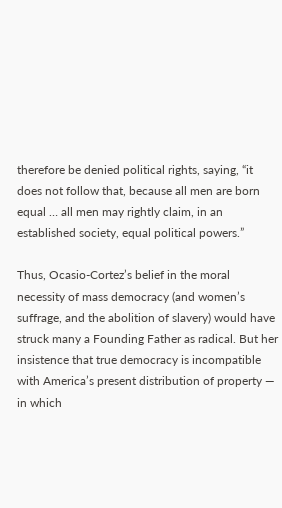therefore be denied political rights, saying, “it does not follow that, because all men are born equal … all men may rightly claim, in an established society, equal political powers.”

Thus, Ocasio-Cortez’s belief in the moral necessity of mass democracy (and women’s suffrage, and the abolition of slavery) would have struck many a Founding Father as radical. But her insistence that true democracy is incompatible with America’s present distribution of property — in which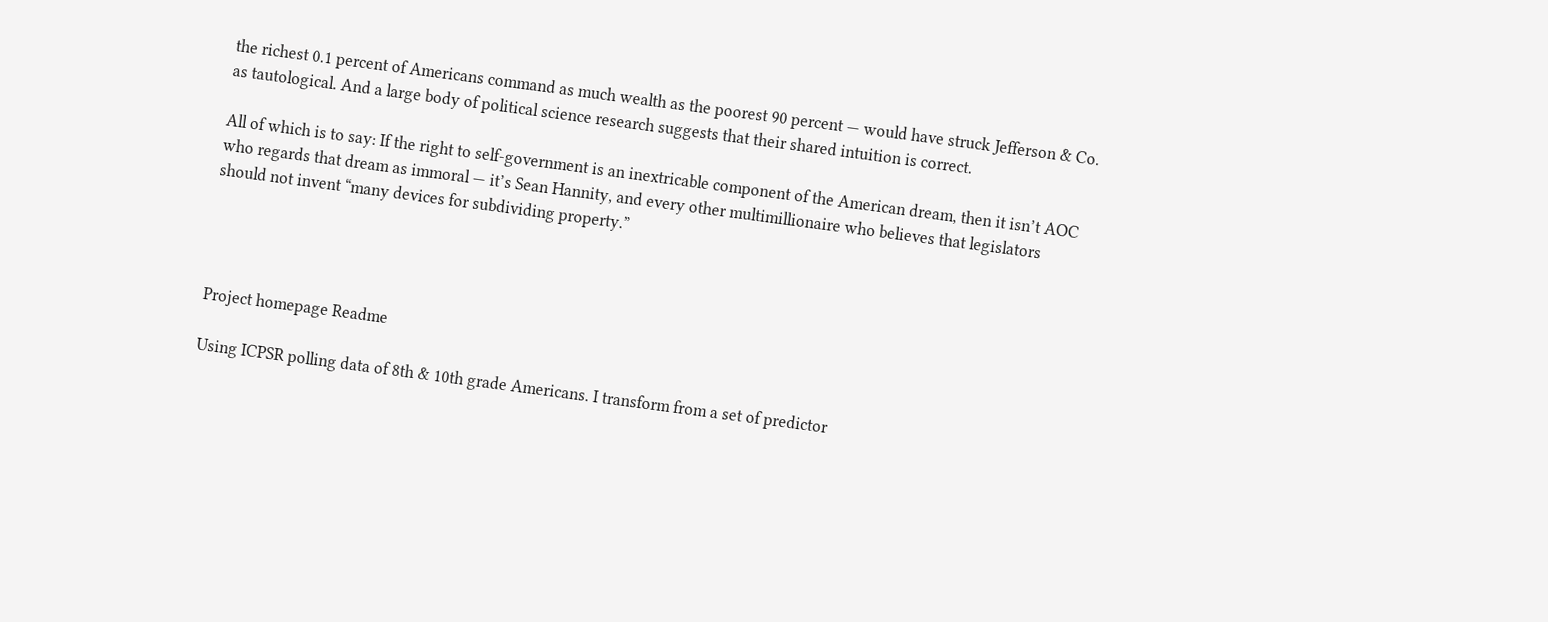the richest 0.1 percent of Americans command as much wealth as the poorest 90 percent — would have struck Jefferson & Co. as tautological. And a large body of political science research suggests that their shared intuition is correct.

All of which is to say: If the right to self-government is an inextricable component of the American dream, then it isn’t AOC who regards that dream as immoral — it’s Sean Hannity, and every other multimillionaire who believes that legislators should not invent “many devices for subdividing property.”




Project homepage Readme

Using ICPSR polling data of 8th & 10th grade Americans. I transform from a set of predictor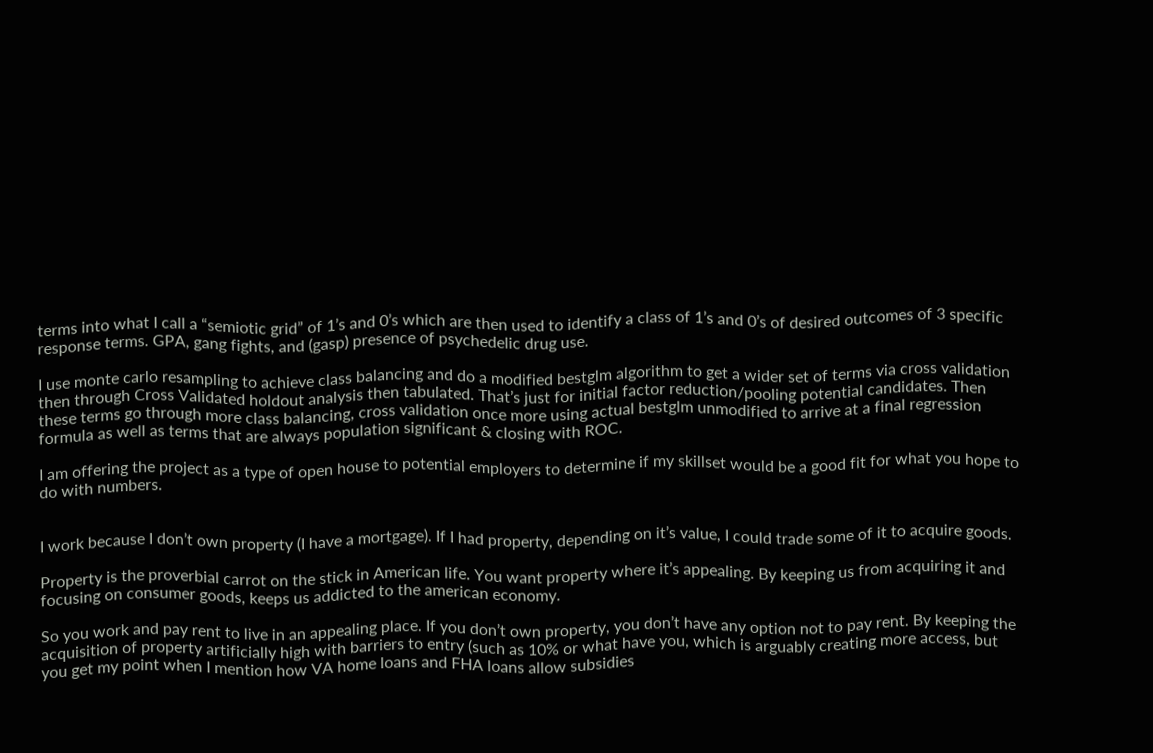terms into what I call a “semiotic grid” of 1’s and 0’s which are then used to identify a class of 1’s and 0’s of desired outcomes of 3 specific response terms. GPA, gang fights, and (gasp) presence of psychedelic drug use.

I use monte carlo resampling to achieve class balancing and do a modified bestglm algorithm to get a wider set of terms via cross validation then through Cross Validated holdout analysis then tabulated. That’s just for initial factor reduction/pooling potential candidates. Then these terms go through more class balancing, cross validation once more using actual bestglm unmodified to arrive at a final regression formula as well as terms that are always population significant & closing with ROC.

I am offering the project as a type of open house to potential employers to determine if my skillset would be a good fit for what you hope to do with numbers.


I work because I don’t own property (I have a mortgage). If I had property, depending on it’s value, I could trade some of it to acquire goods.

Property is the proverbial carrot on the stick in American life. You want property where it’s appealing. By keeping us from acquiring it and focusing on consumer goods, keeps us addicted to the american economy.

So you work and pay rent to live in an appealing place. If you don’t own property, you don’t have any option not to pay rent. By keeping the acquisition of property artificially high with barriers to entry (such as 10% or what have you, which is arguably creating more access, but you get my point when I mention how VA home loans and FHA loans allow subsidies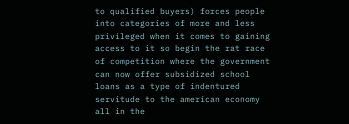to qualified buyers) forces people into categories of more and less privileged when it comes to gaining access to it so begin the rat race of competition where the government can now offer subsidized school loans as a type of indentured servitude to the american economy all in the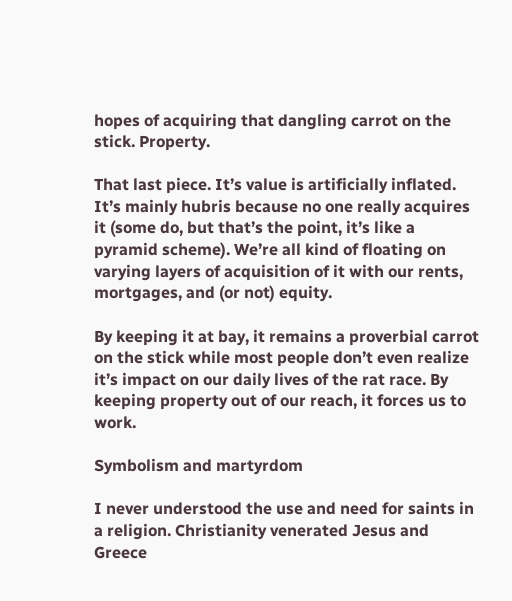hopes of acquiring that dangling carrot on the stick. Property.

That last piece. It’s value is artificially inflated. It’s mainly hubris because no one really acquires it (some do, but that’s the point, it’s like a pyramid scheme). We’re all kind of floating on varying layers of acquisition of it with our rents, mortgages, and (or not) equity.

By keeping it at bay, it remains a proverbial carrot on the stick while most people don’t even realize it’s impact on our daily lives of the rat race. By keeping property out of our reach, it forces us to work.

Symbolism and martyrdom

I never understood the use and need for saints in a religion. Christianity venerated Jesus and Greece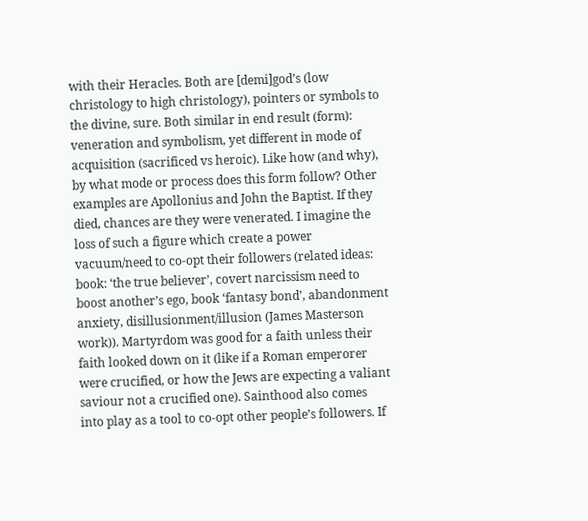with their Heracles. Both are [demi]god’s (low christology to high christology), pointers or symbols to the divine, sure. Both similar in end result (form): veneration and symbolism, yet different in mode of acquisition (sacrificed vs heroic). Like how (and why), by what mode or process does this form follow? Other examples are Apollonius and John the Baptist. If they died, chances are they were venerated. I imagine the loss of such a figure which create a power vacuum/need to co-opt their followers (related ideas: book: ‘the true believer’, covert narcissism need to boost another’s ego, book ‘fantasy bond’, abandonment anxiety, disillusionment/illusion (James Masterson work)). Martyrdom was good for a faith unless their faith looked down on it (like if a Roman emperorer were crucified, or how the Jews are expecting a valiant saviour not a crucified one). Sainthood also comes into play as a tool to co-opt other people’s followers. If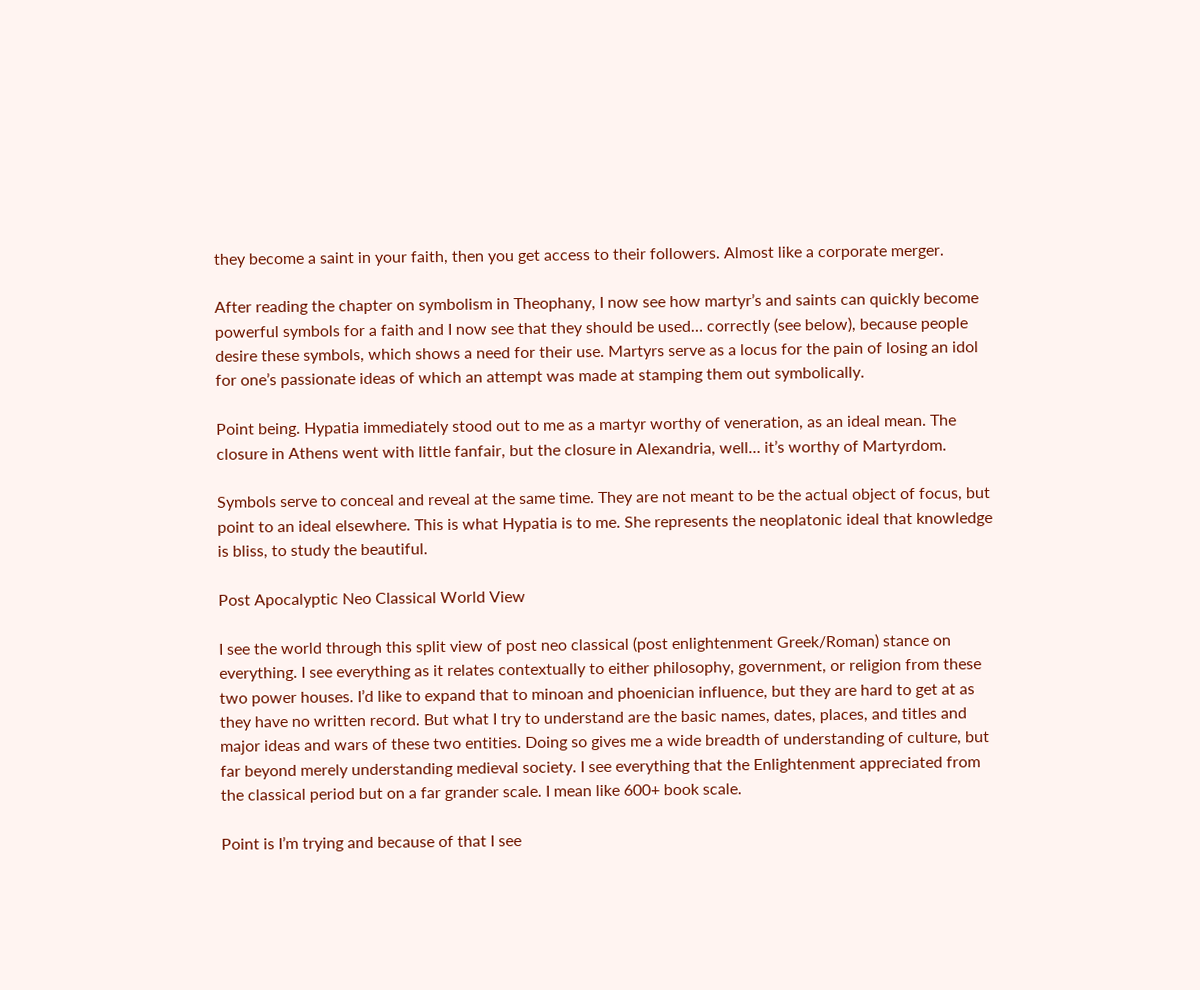they become a saint in your faith, then you get access to their followers. Almost like a corporate merger.

After reading the chapter on symbolism in Theophany, I now see how martyr’s and saints can quickly become powerful symbols for a faith and I now see that they should be used… correctly (see below), because people desire these symbols, which shows a need for their use. Martyrs serve as a locus for the pain of losing an idol for one’s passionate ideas of which an attempt was made at stamping them out symbolically.

Point being. Hypatia immediately stood out to me as a martyr worthy of veneration, as an ideal mean. The closure in Athens went with little fanfair, but the closure in Alexandria, well… it’s worthy of Martyrdom.

Symbols serve to conceal and reveal at the same time. They are not meant to be the actual object of focus, but point to an ideal elsewhere. This is what Hypatia is to me. She represents the neoplatonic ideal that knowledge is bliss, to study the beautiful.

Post Apocalyptic Neo Classical World View

I see the world through this split view of post neo classical (post enlightenment Greek/Roman) stance on everything. I see everything as it relates contextually to either philosophy, government, or religion from these two power houses. I’d like to expand that to minoan and phoenician influence, but they are hard to get at as they have no written record. But what I try to understand are the basic names, dates, places, and titles and major ideas and wars of these two entities. Doing so gives me a wide breadth of understanding of culture, but far beyond merely understanding medieval society. I see everything that the Enlightenment appreciated from the classical period but on a far grander scale. I mean like 600+ book scale.

Point is I’m trying and because of that I see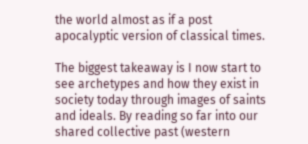the world almost as if a post apocalyptic version of classical times.

The biggest takeaway is I now start to see archetypes and how they exist in society today through images of saints and ideals. By reading so far into our shared collective past (western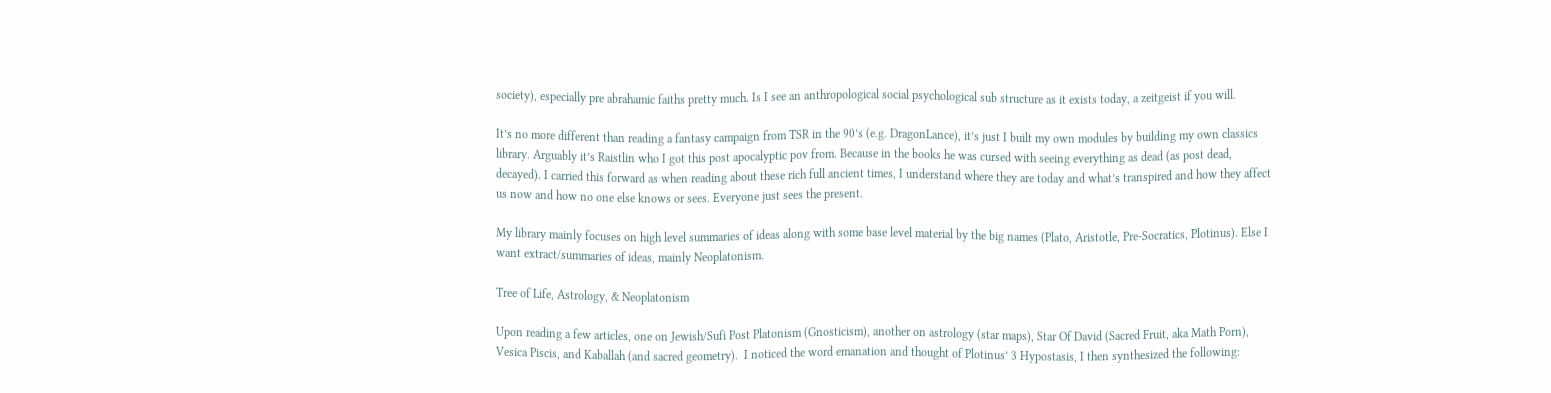society), especially pre abrahamic faiths pretty much. Is I see an anthropological social psychological sub structure as it exists today, a zeitgeist if you will.

It’s no more different than reading a fantasy campaign from TSR in the 90’s (e.g. DragonLance), it’s just I built my own modules by building my own classics library. Arguably it’s Raistlin who I got this post apocalyptic pov from. Because in the books he was cursed with seeing everything as dead (as post dead, decayed). I carried this forward as when reading about these rich full ancient times, I understand where they are today and what’s transpired and how they affect us now and how no one else knows or sees. Everyone just sees the present.

My library mainly focuses on high level summaries of ideas along with some base level material by the big names (Plato, Aristotle, Pre-Socratics, Plotinus). Else I want extract/summaries of ideas, mainly Neoplatonism.

Tree of Life, Astrology, & Neoplatonism

Upon reading a few articles, one on Jewish/Sufi Post Platonism (Gnosticism), another on astrology (star maps), Star Of David (Sacred Fruit, aka Math Porn), Vesica Piscis, and Kaballah (and sacred geometry).  I noticed the word emanation and thought of Plotinus’ 3 Hypostasis, I then synthesized the following: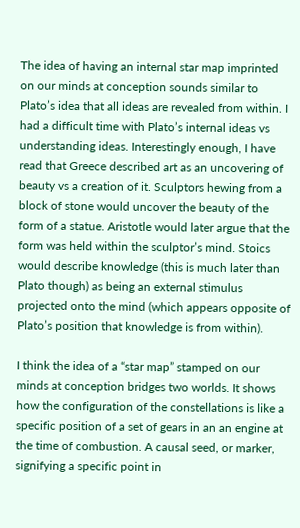The idea of having an internal star map imprinted on our minds at conception sounds similar to Plato’s idea that all ideas are revealed from within. I had a difficult time with Plato’s internal ideas vs understanding ideas. Interestingly enough, I have read that Greece described art as an uncovering of beauty vs a creation of it. Sculptors hewing from a block of stone would uncover the beauty of the form of a statue. Aristotle would later argue that the form was held within the sculptor’s mind. Stoics would describe knowledge (this is much later than Plato though) as being an external stimulus projected onto the mind (which appears opposite of Plato’s position that knowledge is from within).

I think the idea of a “star map” stamped on our minds at conception bridges two worlds. It shows how the configuration of the constellations is like a specific position of a set of gears in an an engine at the time of combustion. A causal seed, or marker, signifying a specific point in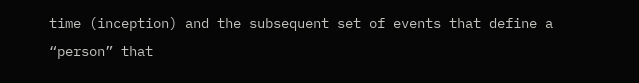time (inception) and the subsequent set of events that define a “person” that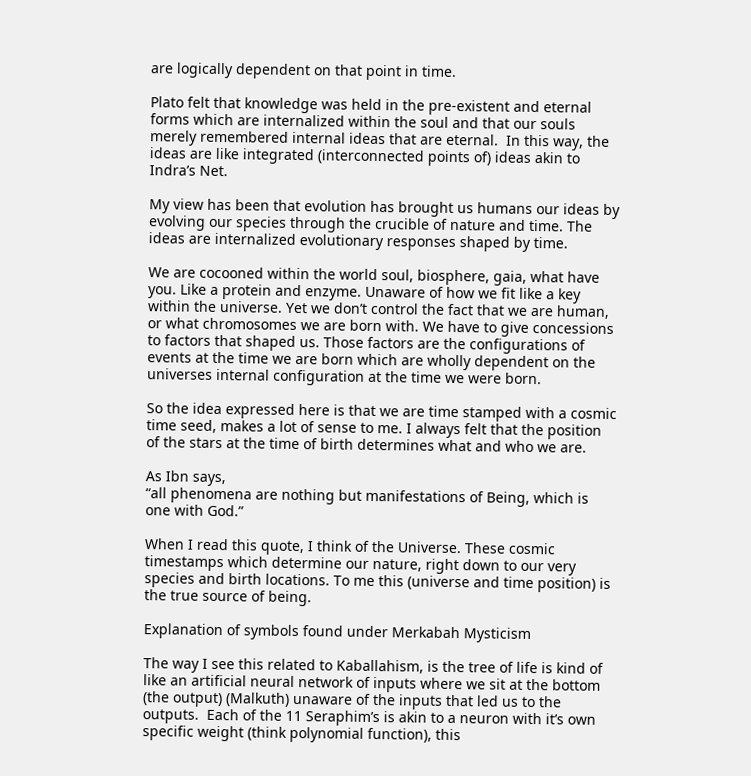are logically dependent on that point in time.

Plato felt that knowledge was held in the pre-existent and eternal forms which are internalized within the soul and that our souls merely remembered internal ideas that are eternal.  In this way, the ideas are like integrated (interconnected points of) ideas akin to Indra’s Net.

My view has been that evolution has brought us humans our ideas by evolving our species through the crucible of nature and time. The ideas are internalized evolutionary responses shaped by time.

We are cocooned within the world soul, biosphere, gaia, what have you. Like a protein and enzyme. Unaware of how we fit like a key within the universe. Yet we don’t control the fact that we are human, or what chromosomes we are born with. We have to give concessions to factors that shaped us. Those factors are the configurations of events at the time we are born which are wholly dependent on the universes internal configuration at the time we were born.

So the idea expressed here is that we are time stamped with a cosmic time seed, makes a lot of sense to me. I always felt that the position of the stars at the time of birth determines what and who we are.

As Ibn says,
“all phenomena are nothing but manifestations of Being, which is one with God.”

When I read this quote, I think of the Universe. These cosmic timestamps which determine our nature, right down to our very species and birth locations. To me this (universe and time position) is the true source of being.

Explanation of symbols found under Merkabah Mysticism

The way I see this related to Kaballahism, is the tree of life is kind of like an artificial neural network of inputs where we sit at the bottom (the output) (Malkuth) unaware of the inputs that led us to the outputs.  Each of the 11 Seraphim’s is akin to a neuron with it’s own specific weight (think polynomial function), this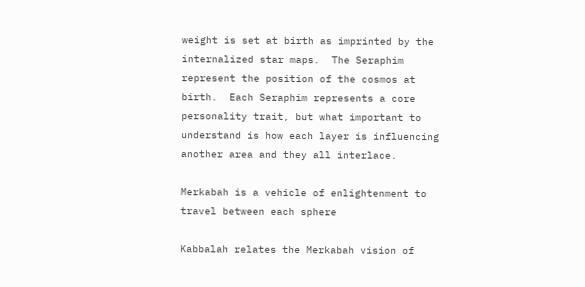weight is set at birth as imprinted by the internalized star maps.  The Seraphim represent the position of the cosmos at birth.  Each Seraphim represents a core personality trait, but what important to understand is how each layer is influencing another area and they all interlace.

Merkabah is a vehicle of enlightenment to travel between each sphere

Kabbalah relates the Merkabah vision of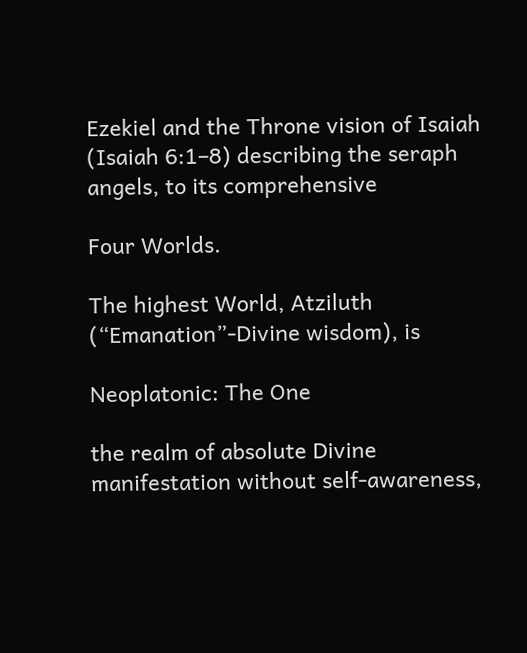Ezekiel and the Throne vision of Isaiah (Isaiah 6:1–8) describing the seraph angels, to its comprehensive

Four Worlds.

The highest World, Atziluth (“Emanation”-Divine wisdom), is

Neoplatonic: The One

the realm of absolute Divine manifestation without self-awareness,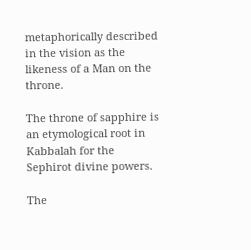metaphorically described in the vision as the likeness of a Man on the throne.

The throne of sapphire is an etymological root in Kabbalah for the Sephirot divine powers.

The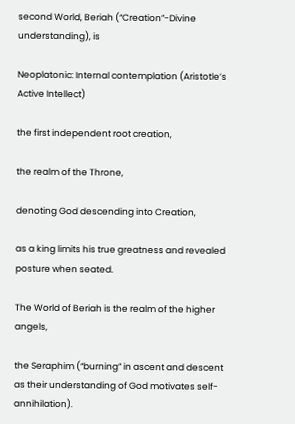second World, Beriah (“Creation”-Divine understanding), is

Neoplatonic: Internal contemplation (Aristotle’s Active Intellect)

the first independent root creation,

the realm of the Throne,

denoting God descending into Creation,

as a king limits his true greatness and revealed posture when seated.

The World of Beriah is the realm of the higher angels,

the Seraphim (“burning” in ascent and descent as their understanding of God motivates self-annihilation).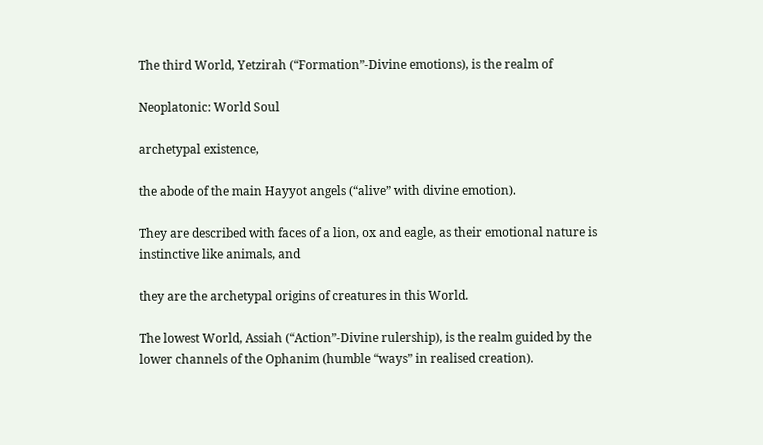The third World, Yetzirah (“Formation”-Divine emotions), is the realm of

Neoplatonic: World Soul

archetypal existence,

the abode of the main Hayyot angels (“alive” with divine emotion).

They are described with faces of a lion, ox and eagle, as their emotional nature is instinctive like animals, and

they are the archetypal origins of creatures in this World.

The lowest World, Assiah (“Action”-Divine rulership), is the realm guided by the lower channels of the Ophanim (humble “ways” in realised creation).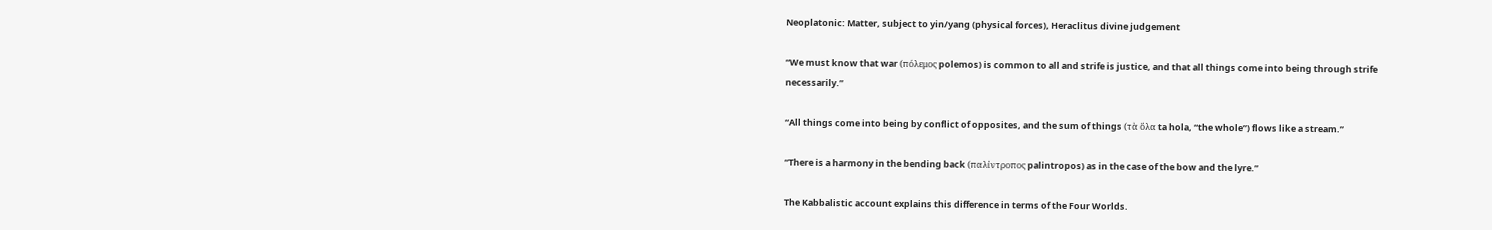Neoplatonic: Matter, subject to yin/yang (physical forces), Heraclitus divine judgement

“We must know that war (πόλεμος polemos) is common to all and strife is justice, and that all things come into being through strife necessarily.”

“All things come into being by conflict of opposites, and the sum of things (τὰ ὅλα ta hola, “the whole”) flows like a stream.”

“There is a harmony in the bending back (παλίντροπος palintropos) as in the case of the bow and the lyre.”

The Kabbalistic account explains this difference in terms of the Four Worlds.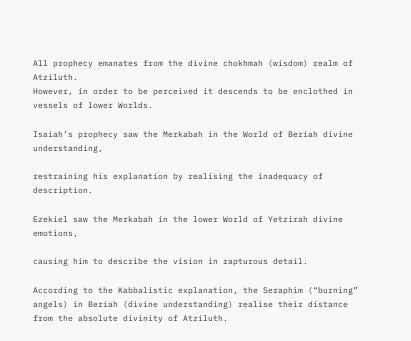All prophecy emanates from the divine chokhmah (wisdom) realm of Atziluth.
However, in order to be perceived it descends to be enclothed in vessels of lower Worlds.

Isaiah’s prophecy saw the Merkabah in the World of Beriah divine understanding,

restraining his explanation by realising the inadequacy of description.

Ezekiel saw the Merkabah in the lower World of Yetzirah divine emotions,

causing him to describe the vision in rapturous detail.

According to the Kabbalistic explanation, the Seraphim (“burning” angels) in Beriah (divine understanding) realise their distance from the absolute divinity of Atziluth.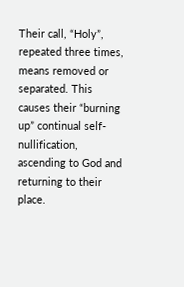Their call, “Holy”, repeated three times, means removed or separated. This causes their “burning up” continual self-nullification, ascending to God and returning to their place.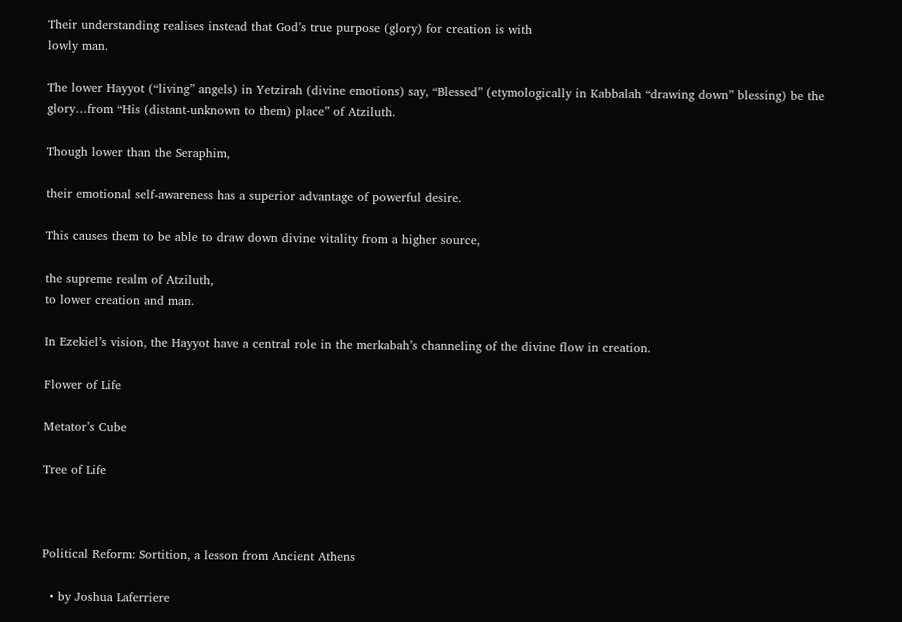Their understanding realises instead that God’s true purpose (glory) for creation is with
lowly man.

The lower Hayyot (“living” angels) in Yetzirah (divine emotions) say, “Blessed” (etymologically in Kabbalah “drawing down” blessing) be the glory…from “His (distant-unknown to them) place” of Atziluth.

Though lower than the Seraphim,

their emotional self-awareness has a superior advantage of powerful desire.

This causes them to be able to draw down divine vitality from a higher source,

the supreme realm of Atziluth,
to lower creation and man.

In Ezekiel’s vision, the Hayyot have a central role in the merkabah’s channeling of the divine flow in creation.

Flower of Life

Metator’s Cube

Tree of Life



Political Reform: Sortition, a lesson from Ancient Athens

  • by Joshua Laferriere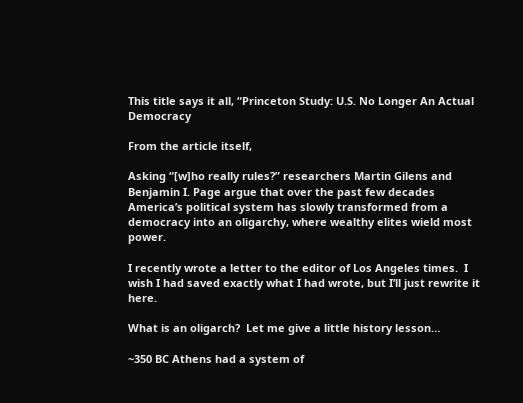This title says it all, “Princeton Study: U.S. No Longer An Actual Democracy

From the article itself,

Asking “[w]ho really rules?” researchers Martin Gilens and Benjamin I. Page argue that over the past few decades America’s political system has slowly transformed from a democracy into an oligarchy, where wealthy elites wield most power.

I recently wrote a letter to the editor of Los Angeles times.  I wish I had saved exactly what I had wrote, but I’ll just rewrite it here.

What is an oligarch?  Let me give a little history lesson…

~350 BC Athens had a system of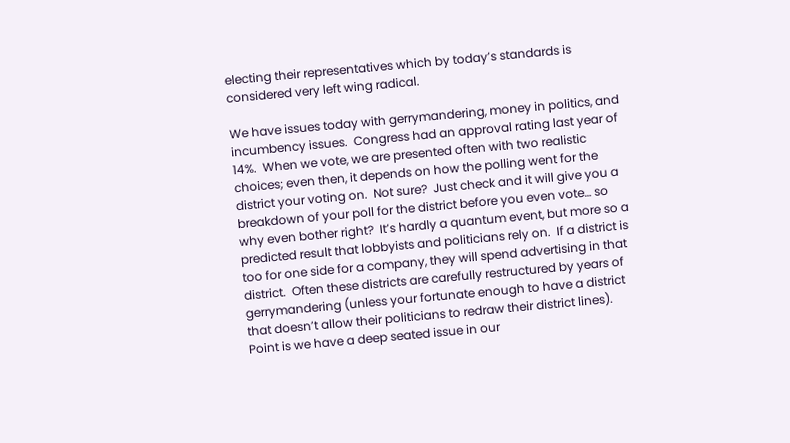electing their representatives which by today’s standards is considered very left wing radical.

We have issues today with gerrymandering, money in politics, and incumbency issues.  Congress had an approval rating last year of 14%.  When we vote, we are presented often with two realistic choices; even then, it depends on how the polling went for the district your voting on.  Not sure?  Just check and it will give you a breakdown of your poll for the district before you even vote… so why even bother right?  It’s hardly a quantum event, but more so a predicted result that lobbyists and politicians rely on.  If a district is too for one side for a company, they will spend advertising in that district.  Often these districts are carefully restructured by years of gerrymandering (unless your fortunate enough to have a district that doesn’t allow their politicians to redraw their district lines).   Point is we have a deep seated issue in our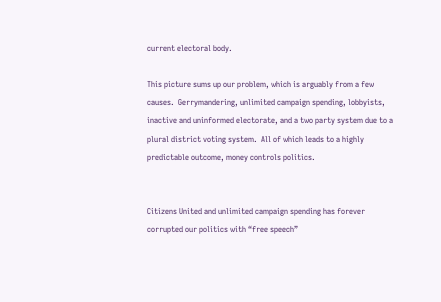current electoral body.

This picture sums up our problem, which is arguably from a few causes.  Gerrymandering, unlimited campaign spending, lobbyists, inactive and uninformed electorate, and a two party system due to a plural district voting system.  All of which leads to a highly predictable outcome, money controls politics.


Citizens United and unlimited campaign spending has forever corrupted our politics with “free speech”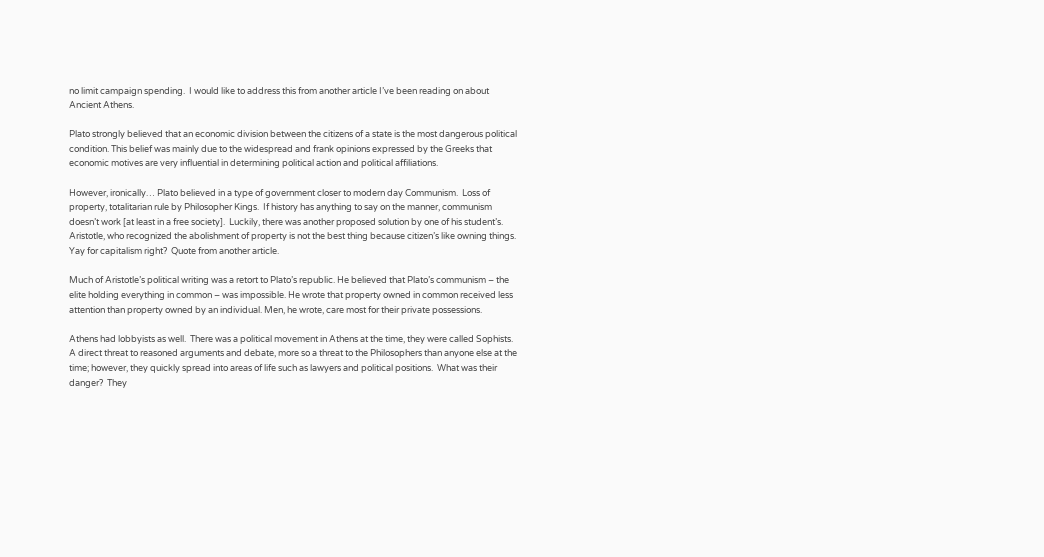no limit campaign spending.  I would like to address this from another article I’ve been reading on about Ancient Athens.

Plato strongly believed that an economic division between the citizens of a state is the most dangerous political condition. This belief was mainly due to the widespread and frank opinions expressed by the Greeks that economic motives are very influential in determining political action and political affiliations.

However, ironically… Plato believed in a type of government closer to modern day Communism.  Loss of property, totalitarian rule by Philosopher Kings.  If history has anything to say on the manner, communism doesn’t work [at least in a free society].  Luckily, there was another proposed solution by one of his student’s.  Aristotle, who recognized the abolishment of property is not the best thing because citizen’s like owning things.  Yay for capitalism right?  Quote from another article.

Much of Aristotle’s political writing was a retort to Plato’s republic. He believed that Plato’s communism – the elite holding everything in common – was impossible. He wrote that property owned in common received less attention than property owned by an individual. Men, he wrote, care most for their private possessions.

Athens had lobbyists as well.  There was a political movement in Athens at the time, they were called Sophists.  A direct threat to reasoned arguments and debate, more so a threat to the Philosophers than anyone else at the time; however, they quickly spread into areas of life such as lawyers and political positions.  What was their danger?  They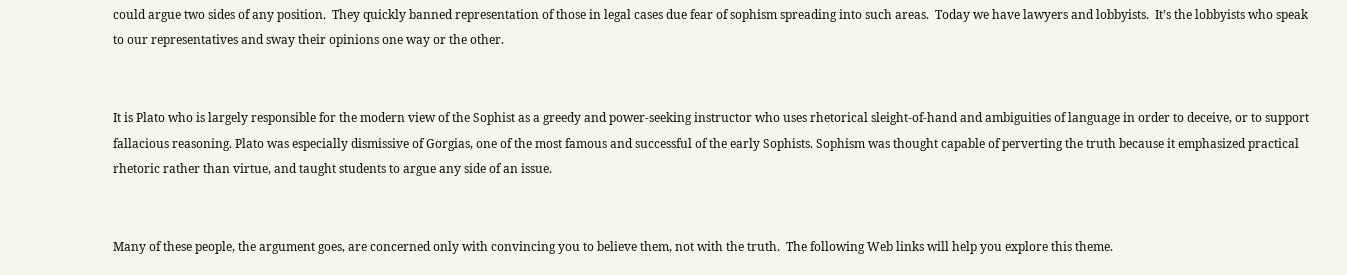could argue two sides of any position.  They quickly banned representation of those in legal cases due fear of sophism spreading into such areas.  Today we have lawyers and lobbyists.  It’s the lobbyists who speak to our representatives and sway their opinions one way or the other.


It is Plato who is largely responsible for the modern view of the Sophist as a greedy and power-seeking instructor who uses rhetorical sleight-of-hand and ambiguities of language in order to deceive, or to support fallacious reasoning. Plato was especially dismissive of Gorgias, one of the most famous and successful of the early Sophists. Sophism was thought capable of perverting the truth because it emphasized practical rhetoric rather than virtue, and taught students to argue any side of an issue.


Many of these people, the argument goes, are concerned only with convincing you to believe them, not with the truth.  The following Web links will help you explore this theme.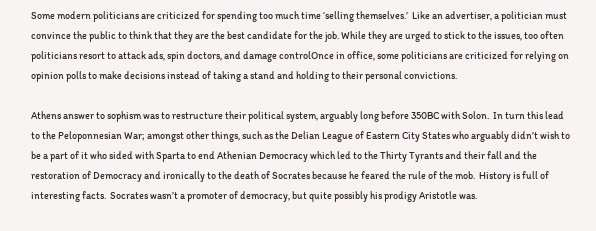Some modern politicians are criticized for spending too much time ‘selling themselves.’  Like an advertiser, a politician must convince the public to think that they are the best candidate for the job. While they are urged to stick to the issues, too often politicians resort to attack ads, spin doctors, and damage controlOnce in office, some politicians are criticized for relying on opinion polls to make decisions instead of taking a stand and holding to their personal convictions.

Athens answer to sophism was to restructure their political system, arguably long before 350BC with Solon.  In turn this lead to the Peloponnesian War; amongst other things, such as the Delian League of Eastern City States who arguably didn’t wish to be a part of it who sided with Sparta to end Athenian Democracy which led to the Thirty Tyrants and their fall and the restoration of Democracy and ironically to the death of Socrates because he feared the rule of the mob.  History is full of interesting facts.  Socrates wasn’t a promoter of democracy, but quite possibly his prodigy Aristotle was.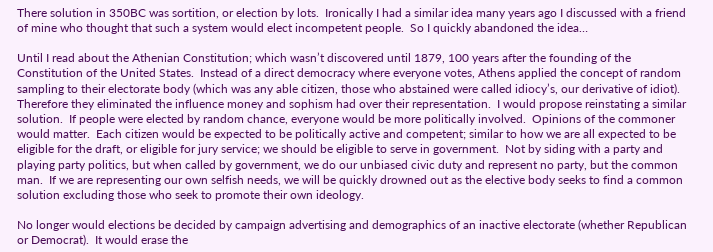There solution in 350BC was sortition, or election by lots.  Ironically I had a similar idea many years ago I discussed with a friend of mine who thought that such a system would elect incompetent people.  So I quickly abandoned the idea…

Until I read about the Athenian Constitution; which wasn’t discovered until 1879, 100 years after the founding of the Constitution of the United States.  Instead of a direct democracy where everyone votes, Athens applied the concept of random sampling to their electorate body (which was any able citizen, those who abstained were called idiocy’s, our derivative of idiot).  Therefore they eliminated the influence money and sophism had over their representation.  I would propose reinstating a similar solution.  If people were elected by random chance, everyone would be more politically involved.  Opinions of the commoner would matter.  Each citizen would be expected to be politically active and competent; similar to how we are all expected to be eligible for the draft, or eligible for jury service; we should be eligible to serve in government.  Not by siding with a party and playing party politics, but when called by government, we do our unbiased civic duty and represent no party, but the common man.  If we are representing our own selfish needs, we will be quickly drowned out as the elective body seeks to find a common solution excluding those who seek to promote their own ideology.

No longer would elections be decided by campaign advertising and demographics of an inactive electorate (whether Republican or Democrat).  It would erase the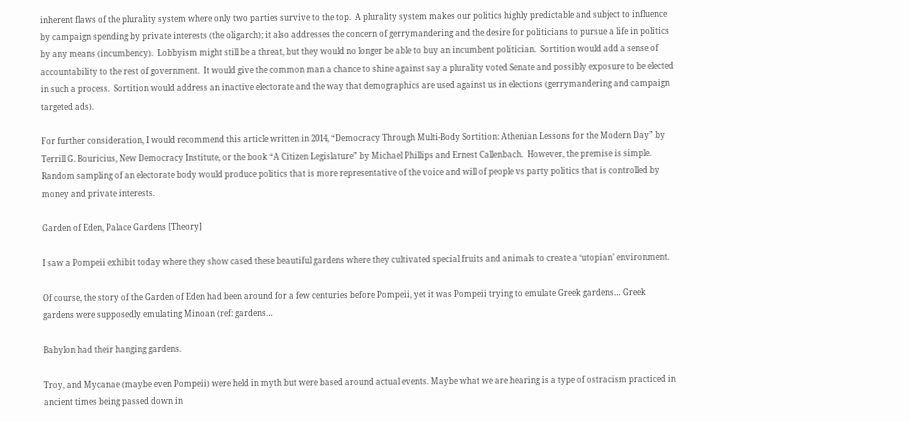inherent flaws of the plurality system where only two parties survive to the top.  A plurality system makes our politics highly predictable and subject to influence by campaign spending by private interests (the oligarch); it also addresses the concern of gerrymandering and the desire for politicians to pursue a life in politics by any means (incumbency).  Lobbyism might still be a threat, but they would no longer be able to buy an incumbent politician.  Sortition would add a sense of accountability to the rest of government.  It would give the common man a chance to shine against say a plurality voted Senate and possibly exposure to be elected in such a process.  Sortition would address an inactive electorate and the way that demographics are used against us in elections (gerrymandering and campaign targeted ads).

For further consideration, I would recommend this article written in 2014, “Democracy Through Multi-Body Sortition: Athenian Lessons for the Modern Day” by Terrill G. Bouricius, New Democracy Institute, or the book “A Citizen Legislature” by Michael Phillips and Ernest Callenbach.  However, the premise is simple.  Random sampling of an electorate body would produce politics that is more representative of the voice and will of people vs party politics that is controlled by money and private interests.

Garden of Eden, Palace Gardens [Theory]

I saw a Pompeii exhibit today where they show cased these beautiful gardens where they cultivated special fruits and animals to create a ‘utopian’ environment.

Of course, the story of the Garden of Eden had been around for a few centuries before Pompeii, yet it was Pompeii trying to emulate Greek gardens… Greek gardens were supposedly emulating Minoan (ref: gardens…

Babylon had their hanging gardens.

Troy, and Mycanae (maybe even Pompeii) were held in myth but were based around actual events. Maybe what we are hearing is a type of ostracism practiced in ancient times being passed down in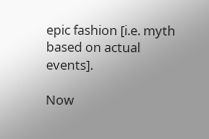epic fashion [i.e. myth based on actual events].

Now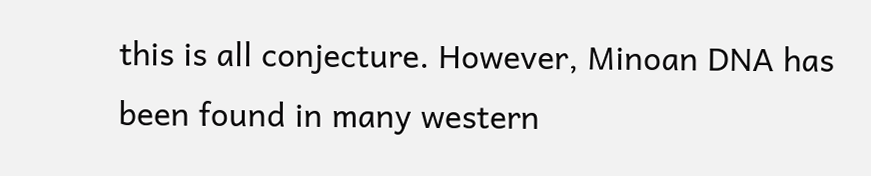this is all conjecture. However, Minoan DNA has been found in many western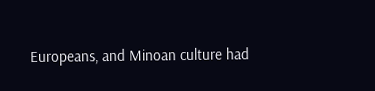Europeans, and Minoan culture had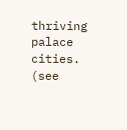thriving palace cities. (see